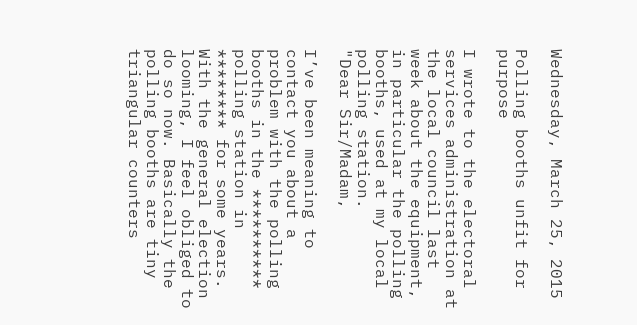Wednesday, March 25, 2015

Polling booths unfit for purpose

I wrote to the electoral services administration at the local council last week about the equipment, in particular the polling booths, used at my local polling station.
"Dear Sir/Madam,

I’ve been meaning to contact you about a problem with the polling booths in the ********** polling station in ******** for some years. With the general election looming, I feel obliged to do so now. Basically the polling booths are tiny triangular counters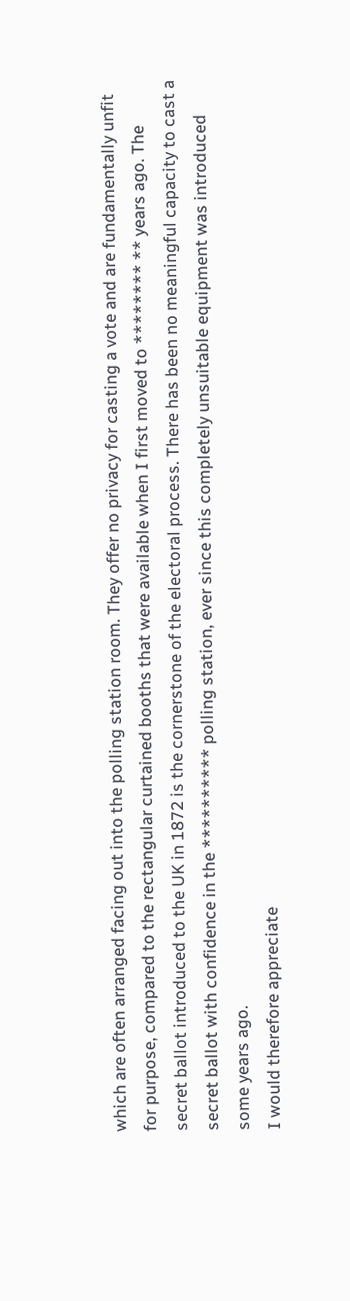which are often arranged facing out into the polling station room. They offer no privacy for casting a vote and are fundamentally unfit for purpose, compared to the rectangular curtained booths that were available when I first moved to ******** ** years ago. The secret ballot introduced to the UK in 1872 is the cornerstone of the electoral process. There has been no meaningful capacity to cast a secret ballot with confidence in the ********** polling station, ever since this completely unsuitable equipment was introduced some years ago.
I would therefore appreciate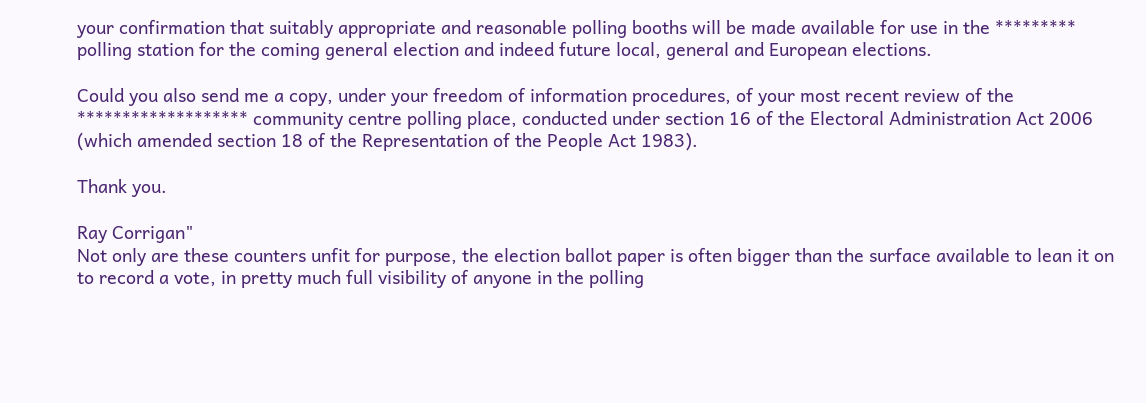your confirmation that suitably appropriate and reasonable polling booths will be made available for use in the ********* polling station for the coming general election and indeed future local, general and European elections.

Could you also send me a copy, under your freedom of information procedures, of your most recent review of the ******************* community centre polling place, conducted under section 16 of the Electoral Administration Act 2006 (which amended section 18 of the Representation of the People Act 1983).

Thank you.

Ray Corrigan"
Not only are these counters unfit for purpose, the election ballot paper is often bigger than the surface available to lean it on to record a vote, in pretty much full visibility of anyone in the polling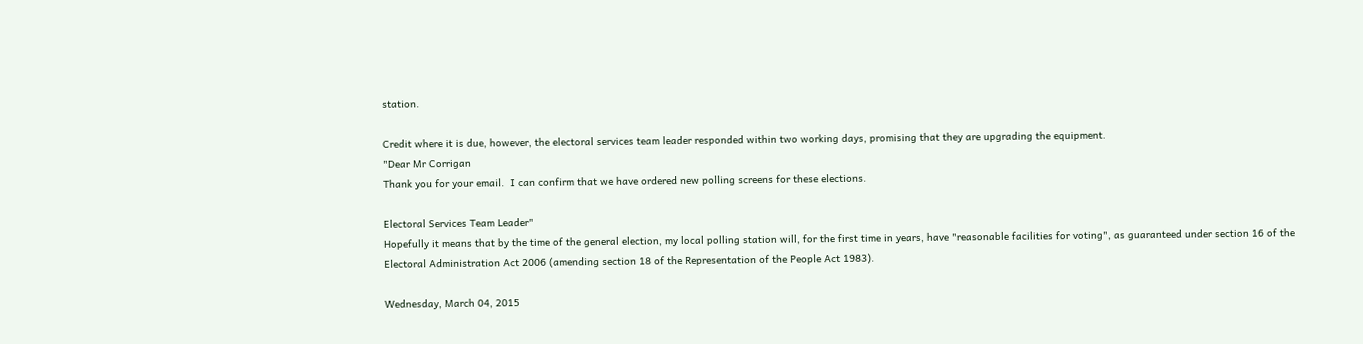station.

Credit where it is due, however, the electoral services team leader responded within two working days, promising that they are upgrading the equipment.
"Dear Mr Corrigan
Thank you for your email.  I can confirm that we have ordered new polling screens for these elections.

Electoral Services Team Leader"
Hopefully it means that by the time of the general election, my local polling station will, for the first time in years, have "reasonable facilities for voting", as guaranteed under section 16 of the Electoral Administration Act 2006 (amending section 18 of the Representation of the People Act 1983).

Wednesday, March 04, 2015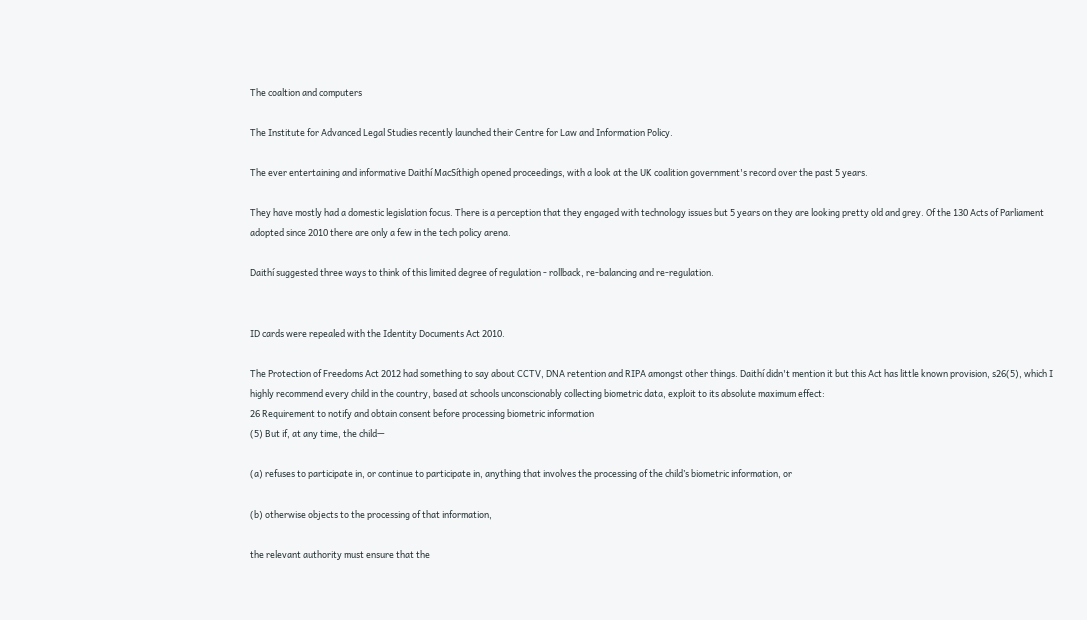The coaltion and computers

The Institute for Advanced Legal Studies recently launched their Centre for Law and Information Policy.

The ever entertaining and informative Daithí MacSíthigh opened proceedings, with a look at the UK coalition government's record over the past 5 years.

They have mostly had a domestic legislation focus. There is a perception that they engaged with technology issues but 5 years on they are looking pretty old and grey. Of the 130 Acts of Parliament adopted since 2010 there are only a few in the tech policy arena.

Daithí suggested three ways to think of this limited degree of regulation - rollback, re-balancing and re-regulation.


ID cards were repealed with the Identity Documents Act 2010.

The Protection of Freedoms Act 2012 had something to say about CCTV, DNA retention and RIPA amongst other things. Daithí didn't mention it but this Act has little known provision, s26(5), which I highly recommend every child in the country, based at schools unconscionably collecting biometric data, exploit to its absolute maximum effect:
26 Requirement to notify and obtain consent before processing biometric information
(5) But if, at any time, the child—

(a) refuses to participate in, or continue to participate in, anything that involves the processing of the child’s biometric information, or

(b) otherwise objects to the processing of that information,

the relevant authority must ensure that the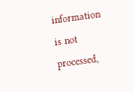information is not processed,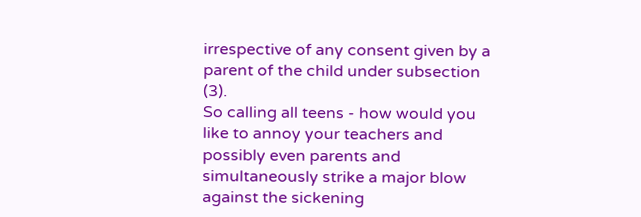irrespective of any consent given by a parent of the child under subsection (3).
So calling all teens - how would you like to annoy your teachers and possibly even parents and simultaneously strike a major blow against the sickening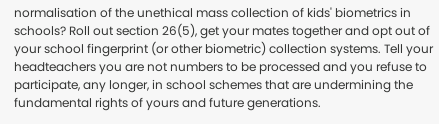normalisation of the unethical mass collection of kids' biometrics in schools? Roll out section 26(5), get your mates together and opt out of your school fingerprint (or other biometric) collection systems. Tell your headteachers you are not numbers to be processed and you refuse to participate, any longer, in school schemes that are undermining the fundamental rights of yours and future generations.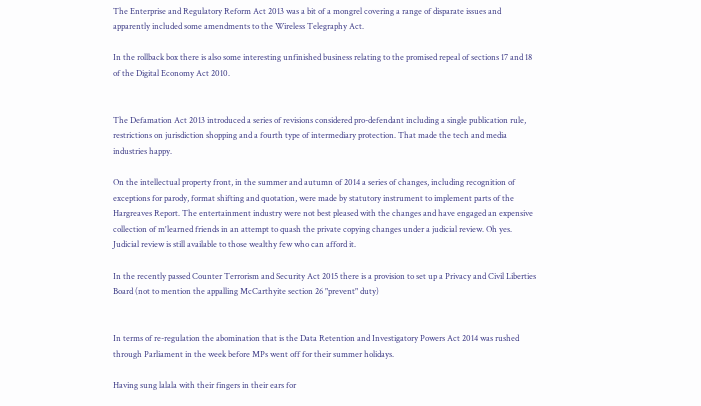The Enterprise and Regulatory Reform Act 2013 was a bit of a mongrel covering a range of disparate issues and apparently included some amendments to the Wireless Telegraphy Act.

In the rollback box there is also some interesting unfinished business relating to the promised repeal of sections 17 and 18 of the Digital Economy Act 2010.


The Defamation Act 2013 introduced a series of revisions considered pro-defendant including a single publication rule, restrictions on jurisdiction shopping and a fourth type of intermediary protection. That made the tech and media industries happy.

On the intellectual property front, in the summer and autumn of 2014 a series of changes, including recognition of exceptions for parody, format shifting and quotation, were made by statutory instrument to implement parts of the Hargreaves Report. The entertainment industry were not best pleased with the changes and have engaged an expensive collection of m'learned friends in an attempt to quash the private copying changes under a judicial review. Oh yes. Judicial review is still available to those wealthy few who can afford it.

In the recently passed Counter Terrorism and Security Act 2015 there is a provision to set up a Privacy and Civil Liberties Board (not to mention the appalling McCarthyite section 26 "prevent" duty)


In terms of re-regulation the abomination that is the Data Retention and Investigatory Powers Act 2014 was rushed through Parliament in the week before MPs went off for their summer holidays.

Having sung lalala with their fingers in their ears for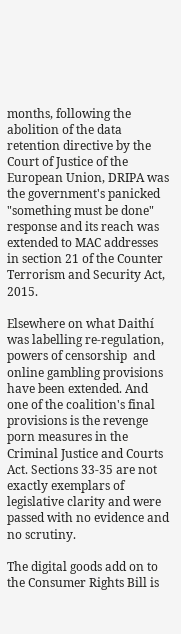months, following the abolition of the data retention directive by the Court of Justice of the European Union, DRIPA was the government's panicked "something must be done" response and its reach was extended to MAC addresses in section 21 of the Counter Terrorism and Security Act, 2015.

Elsewhere on what Daithí was labelling re-regulation, powers of censorship  and online gambling provisions have been extended. And one of the coalition's final provisions is the revenge porn measures in the Criminal Justice and Courts Act. Sections 33-35 are not exactly exemplars of legislative clarity and were passed with no evidence and no scrutiny.

The digital goods add on to the Consumer Rights Bill is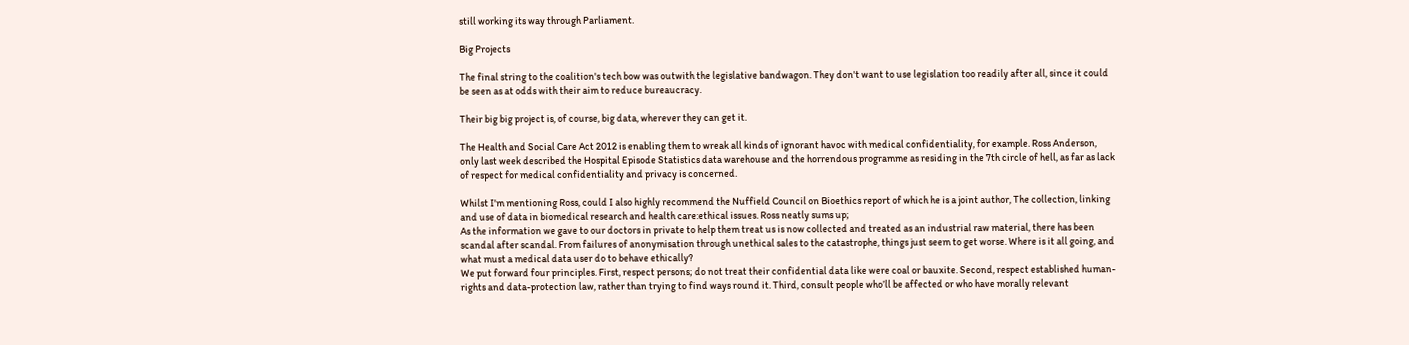still working its way through Parliament.

Big Projects

The final string to the coalition's tech bow was outwith the legislative bandwagon. They don't want to use legislation too readily after all, since it could be seen as at odds with their aim to reduce bureaucracy.

Their big big project is, of course, big data, wherever they can get it.

The Health and Social Care Act 2012 is enabling them to wreak all kinds of ignorant havoc with medical confidentiality, for example. Ross Anderson, only last week described the Hospital Episode Statistics data warehouse and the horrendous programme as residing in the 7th circle of hell, as far as lack of respect for medical confidentiality and privacy is concerned.

Whilst I'm mentioning Ross, could I also highly recommend the Nuffield Council on Bioethics report of which he is a joint author, The collection, linking and use of data in biomedical research and health care:ethical issues. Ross neatly sums up;
As the information we gave to our doctors in private to help them treat us is now collected and treated as an industrial raw material, there has been scandal after scandal. From failures of anonymisation through unethical sales to the catastrophe, things just seem to get worse. Where is it all going, and what must a medical data user do to behave ethically?
We put forward four principles. First, respect persons; do not treat their confidential data like were coal or bauxite. Second, respect established human-rights and data-protection law, rather than trying to find ways round it. Third, consult people who’ll be affected or who have morally relevant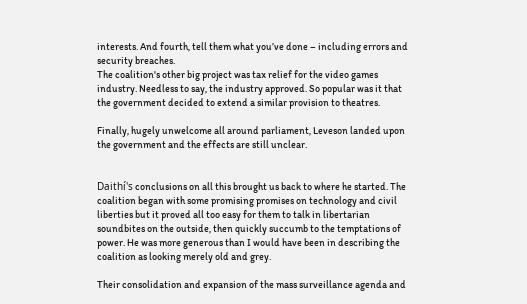interests. And fourth, tell them what you’ve done – including errors and security breaches.
The coalition's other big project was tax relief for the video games industry. Needless to say, the industry approved. So popular was it that the government decided to extend a similar provision to theatres.

Finally, hugely unwelcome all around parliament, Leveson landed upon the government and the effects are still unclear.


Daithí's conclusions on all this brought us back to where he started. The coalition began with some promising promises on technology and civil liberties but it proved all too easy for them to talk in libertarian soundbites on the outside, then quickly succumb to the temptations of power. He was more generous than I would have been in describing the coalition as looking merely old and grey.

Their consolidation and expansion of the mass surveillance agenda and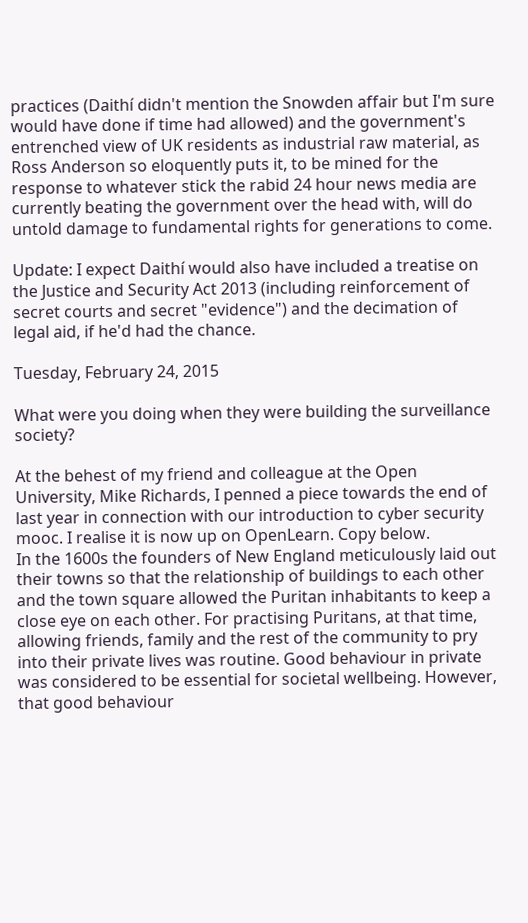practices (Daithí didn't mention the Snowden affair but I'm sure would have done if time had allowed) and the government's entrenched view of UK residents as industrial raw material, as Ross Anderson so eloquently puts it, to be mined for the response to whatever stick the rabid 24 hour news media are currently beating the government over the head with, will do untold damage to fundamental rights for generations to come.

Update: I expect Daithí would also have included a treatise on the Justice and Security Act 2013 (including reinforcement of secret courts and secret "evidence") and the decimation of legal aid, if he'd had the chance.

Tuesday, February 24, 2015

What were you doing when they were building the surveillance society?

At the behest of my friend and colleague at the Open University, Mike Richards, I penned a piece towards the end of last year in connection with our introduction to cyber security mooc. I realise it is now up on OpenLearn. Copy below.
In the 1600s the founders of New England meticulously laid out their towns so that the relationship of buildings to each other and the town square allowed the Puritan inhabitants to keep a close eye on each other. For practising Puritans, at that time, allowing friends, family and the rest of the community to pry into their private lives was routine. Good behaviour in private was considered to be essential for societal wellbeing. However, that good behaviour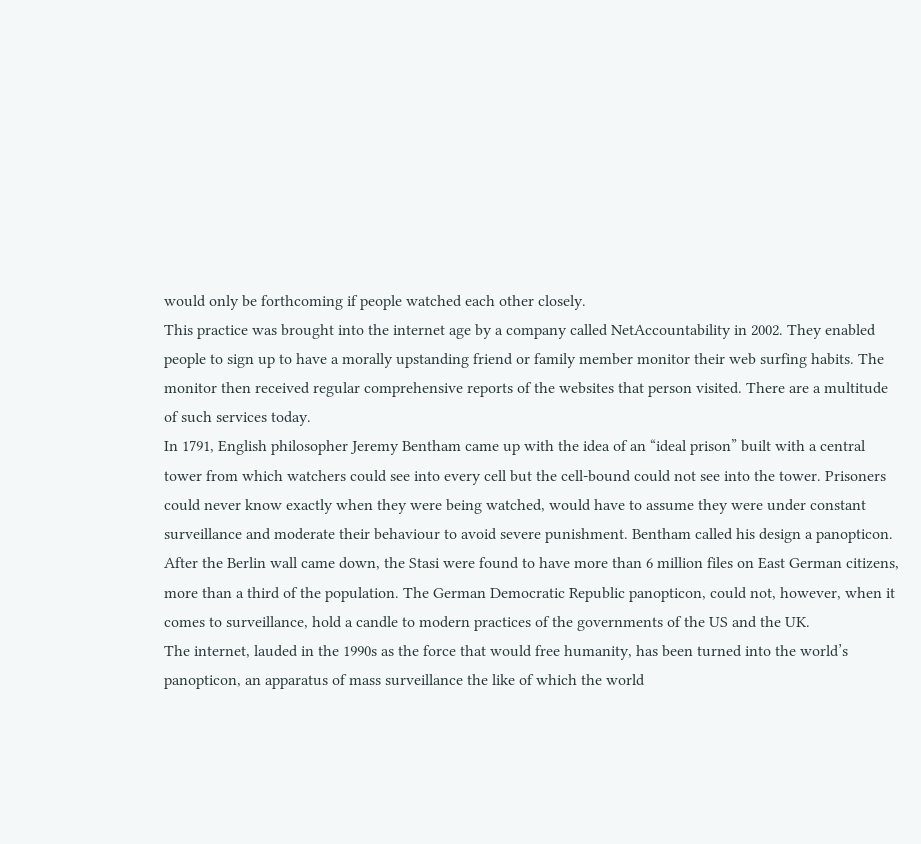would only be forthcoming if people watched each other closely.
This practice was brought into the internet age by a company called NetAccountability in 2002. They enabled people to sign up to have a morally upstanding friend or family member monitor their web surfing habits. The monitor then received regular comprehensive reports of the websites that person visited. There are a multitude of such services today.
In 1791, English philosopher Jeremy Bentham came up with the idea of an “ideal prison” built with a central tower from which watchers could see into every cell but the cell-bound could not see into the tower. Prisoners could never know exactly when they were being watched, would have to assume they were under constant surveillance and moderate their behaviour to avoid severe punishment. Bentham called his design a panopticon.
After the Berlin wall came down, the Stasi were found to have more than 6 million files on East German citizens, more than a third of the population. The German Democratic Republic panopticon, could not, however, when it comes to surveillance, hold a candle to modern practices of the governments of the US and the UK.
The internet, lauded in the 1990s as the force that would free humanity, has been turned into the world’s panopticon, an apparatus of mass surveillance the like of which the world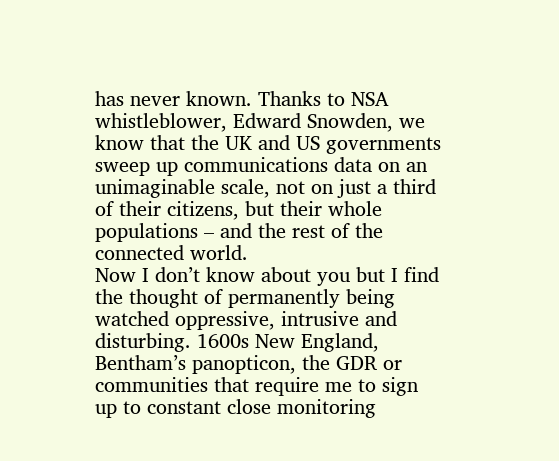has never known. Thanks to NSA whistleblower, Edward Snowden, we know that the UK and US governments sweep up communications data on an unimaginable scale, not on just a third of their citizens, but their whole populations – and the rest of the connected world.
Now I don’t know about you but I find the thought of permanently being watched oppressive, intrusive and disturbing. 1600s New England, Bentham’s panopticon, the GDR or communities that require me to sign up to constant close monitoring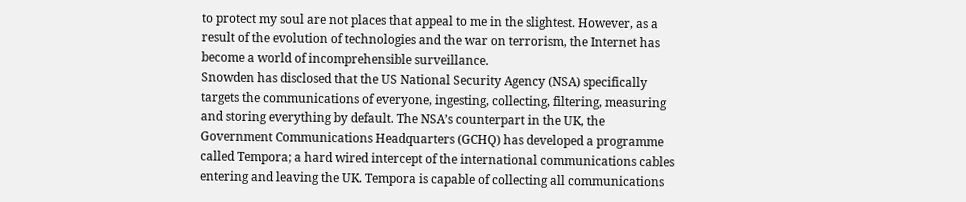to protect my soul are not places that appeal to me in the slightest. However, as a result of the evolution of technologies and the war on terrorism, the Internet has become a world of incomprehensible surveillance.
Snowden has disclosed that the US National Security Agency (NSA) specifically targets the communications of everyone, ingesting, collecting, filtering, measuring and storing everything by default. The NSA’s counterpart in the UK, the Government Communications Headquarters (GCHQ) has developed a programme called Tempora; a hard wired intercept of the international communications cables entering and leaving the UK. Tempora is capable of collecting all communications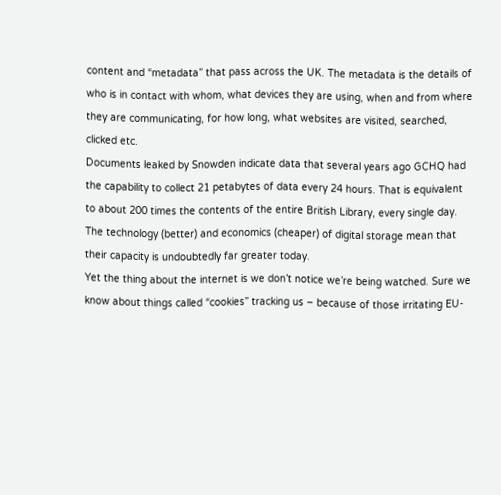content and “metadata” that pass across the UK. The metadata is the details of who is in contact with whom, what devices they are using, when and from where they are communicating, for how long, what websites are visited, searched, clicked etc.
Documents leaked by Snowden indicate data that several years ago GCHQ had the capability to collect 21 petabytes of data every 24 hours. That is equivalent to about 200 times the contents of the entire British Library, every single day. The technology (better) and economics (cheaper) of digital storage mean that their capacity is undoubtedly far greater today.
Yet the thing about the internet is we don’t notice we’re being watched. Sure we know about things called “cookies” tracking us – because of those irritating EU-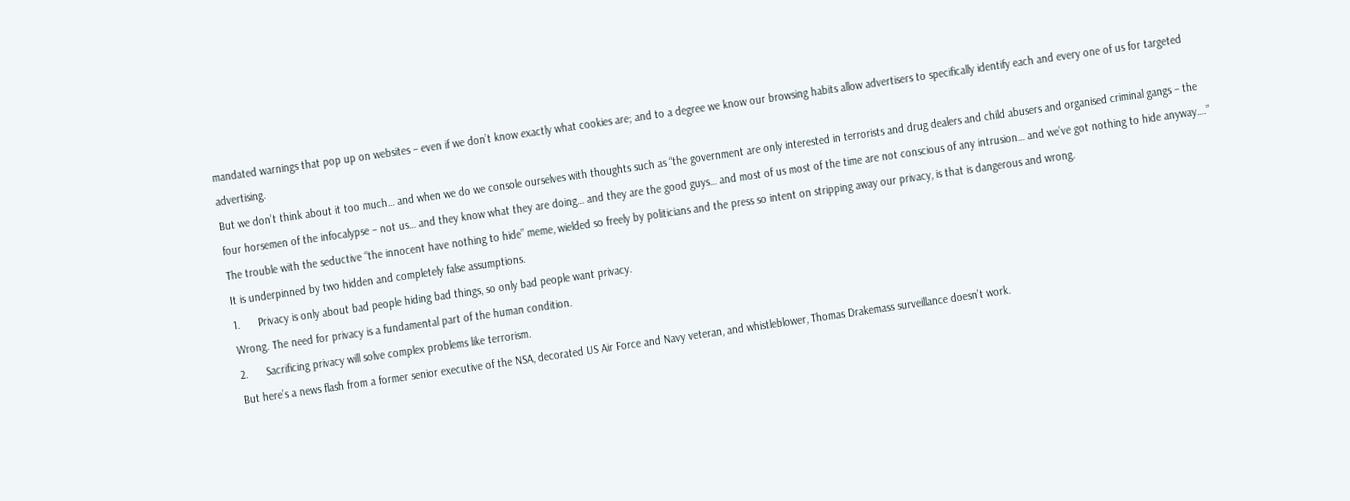mandated warnings that pop up on websites – even if we don’t know exactly what cookies are; and to a degree we know our browsing habits allow advertisers to specifically identify each and every one of us for targeted advertising.
But we don’t think about it too much… and when we do we console ourselves with thoughts such as “the government are only interested in terrorists and drug dealers and child abusers and organised criminal gangs – the four horsemen of the infocalypse – not us… and they know what they are doing… and they are the good guys… and most of us most of the time are not conscious of any intrusion… and we’ve got nothing to hide anyway….”
The trouble with the seductive “the innocent have nothing to hide” meme, wielded so freely by politicians and the press so intent on stripping away our privacy, is that is dangerous and wrong.
It is underpinned by two hidden and completely false assumptions.
1.      Privacy is only about bad people hiding bad things, so only bad people want privacy.
Wrong. The need for privacy is a fundamental part of the human condition.
2.      Sacrificing privacy will solve complex problems like terrorism.
But here’s a news flash from a former senior executive of the NSA, decorated US Air Force and Navy veteran, and whistleblower, Thomas Drakemass surveillance doesn’t work.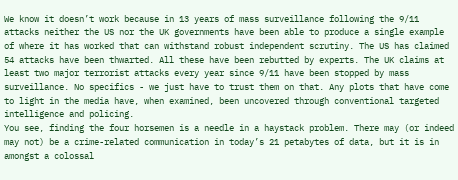We know it doesn’t work because in 13 years of mass surveillance following the 9/11 attacks neither the US nor the UK governments have been able to produce a single example of where it has worked that can withstand robust independent scrutiny. The US has claimed 54 attacks have been thwarted. All these have been rebutted by experts. The UK claims at least two major terrorist attacks every year since 9/11 have been stopped by mass surveillance. No specifics - we just have to trust them on that. Any plots that have come to light in the media have, when examined, been uncovered through conventional targeted intelligence and policing.
You see, finding the four horsemen is a needle in a haystack problem. There may (or indeed may not) be a crime-related communication in today’s 21 petabytes of data, but it is in amongst a colossal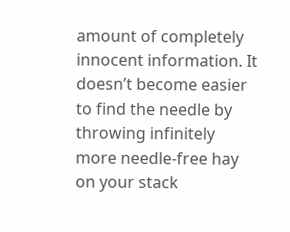amount of completely innocent information. It doesn’t become easier to find the needle by throwing infinitely more needle-free hay on your stack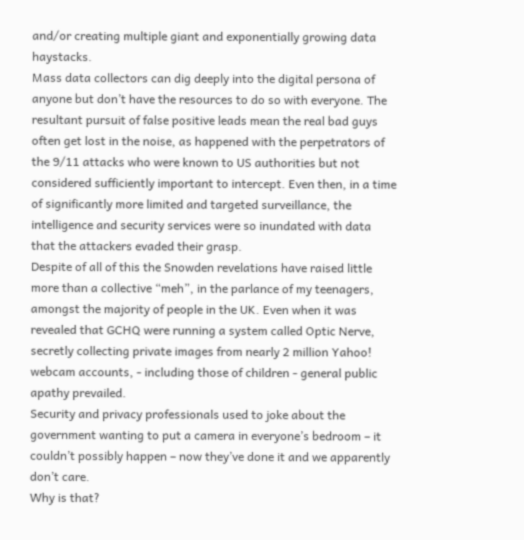and/or creating multiple giant and exponentially growing data haystacks.
Mass data collectors can dig deeply into the digital persona of anyone but don’t have the resources to do so with everyone. The resultant pursuit of false positive leads mean the real bad guys often get lost in the noise, as happened with the perpetrators of the 9/11 attacks who were known to US authorities but not considered sufficiently important to intercept. Even then, in a time of significantly more limited and targeted surveillance, the intelligence and security services were so inundated with data that the attackers evaded their grasp.
Despite of all of this the Snowden revelations have raised little more than a collective “meh”, in the parlance of my teenagers, amongst the majority of people in the UK. Even when it was revealed that GCHQ were running a system called Optic Nerve, secretly collecting private images from nearly 2 million Yahoo! webcam accounts, - including those of children - general public apathy prevailed.
Security and privacy professionals used to joke about the government wanting to put a camera in everyone’s bedroom – it couldn’t possibly happen – now they’ve done it and we apparently don’t care.
Why is that?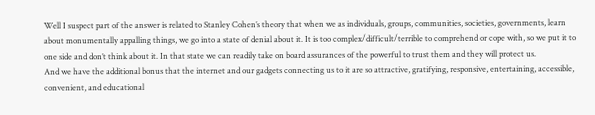Well I suspect part of the answer is related to Stanley Cohen’s theory that when we as individuals, groups, communities, societies, governments, learn about monumentally appalling things, we go into a state of denial about it. It is too complex/difficult/terrible to comprehend or cope with, so we put it to one side and don’t think about it. In that state we can readily take on board assurances of the powerful to trust them and they will protect us.
And we have the additional bonus that the internet and our gadgets connecting us to it are so attractive, gratifying, responsive, entertaining, accessible, convenient, and educational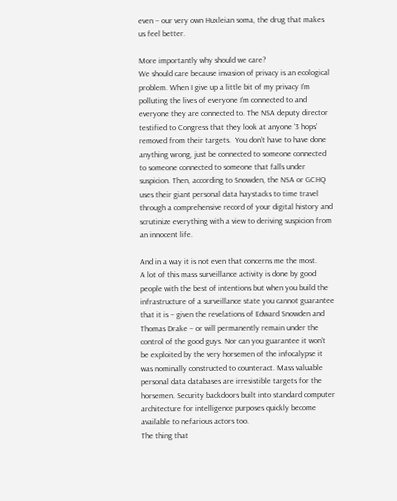even – our very own Huxleian soma, the drug that makes us feel better.

More importantly why should we care?
We should care because invasion of privacy is an ecological problem. When I give up a little bit of my privacy I’m polluting the lives of everyone I’m connected to and everyone they are connected to. The NSA deputy director testified to Congress that they look at anyone ‘3 hops’ removed from their targets.  You don’t have to have done anything wrong, just be connected to someone connected to someone connected to someone that falls under suspicion. Then, according to Snowden, the NSA or GCHQ uses their giant personal data haystacks to time travel through a comprehensive record of your digital history and scrutinize everything with a view to deriving suspicion from an innocent life.

And in a way it is not even that concerns me the most.
A lot of this mass surveillance activity is done by good people with the best of intentions but when you build the infrastructure of a surveillance state you cannot guarantee that it is – given the revelations of Edward Snowden and Thomas Drake – or will permanently remain under the control of the good guys. Nor can you guarantee it won’t be exploited by the very horsemen of the infocalypse it was nominally constructed to counteract. Mass valuable personal data databases are irresistible targets for the horsemen. Security backdoors built into standard computer architecture for intelligence purposes quickly become available to nefarious actors too.
The thing that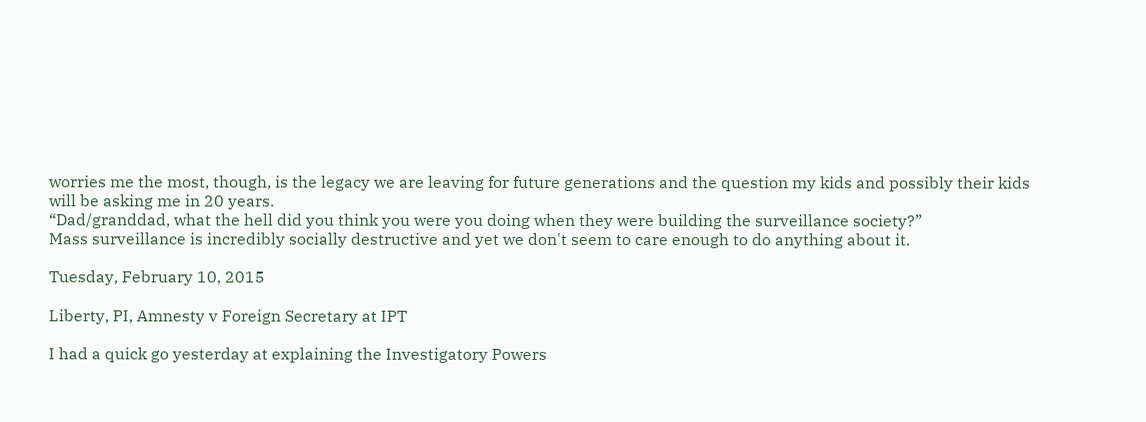worries me the most, though, is the legacy we are leaving for future generations and the question my kids and possibly their kids will be asking me in 20 years.
“Dad/granddad, what the hell did you think you were you doing when they were building the surveillance society?”
Mass surveillance is incredibly socially destructive and yet we don't seem to care enough to do anything about it.

Tuesday, February 10, 2015

Liberty, PI, Amnesty v Foreign Secretary at IPT

I had a quick go yesterday at explaining the Investigatory Powers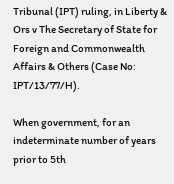Tribunal (IPT) ruling, in Liberty & Ors v The Secretary of State for Foreign and Commonwealth Affairs & Others (Case No: IPT/13/77/H).

When government, for an indeterminate number of years prior to 5th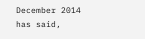December 2014 has said,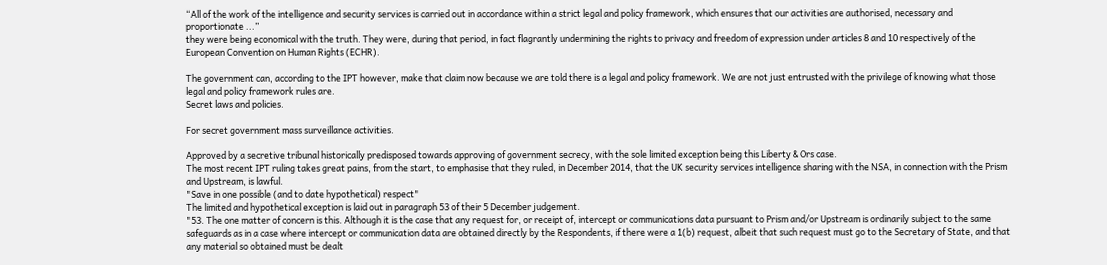“All of the work of the intelligence and security services is carried out in accordance within a strict legal and policy framework, which ensures that our activities are authorised, necessary and proportionate ...”
they were being economical with the truth. They were, during that period, in fact flagrantly undermining the rights to privacy and freedom of expression under articles 8 and 10 respectively of the European Convention on Human Rights (ECHR).

The government can, according to the IPT however, make that claim now because we are told there is a legal and policy framework. We are not just entrusted with the privilege of knowing what those legal and policy framework rules are.
Secret laws and policies.

For secret government mass surveillance activities.

Approved by a secretive tribunal historically predisposed towards approving of government secrecy, with the sole limited exception being this Liberty & Ors case.
The most recent IPT ruling takes great pains, from the start, to emphasise that they ruled, in December 2014, that the UK security services intelligence sharing with the NSA, in connection with the Prism and Upstream, is lawful.
"Save in one possible (and to date hypothetical) respect"
The limited and hypothetical exception is laid out in paragraph 53 of their 5 December judgement.
"53. The one matter of concern is this. Although it is the case that any request for, or receipt of, intercept or communications data pursuant to Prism and/or Upstream is ordinarily subject to the same safeguards as in a case where intercept or communication data are obtained directly by the Respondents, if there were a 1(b) request, albeit that such request must go to the Secretary of State, and that any material so obtained must be dealt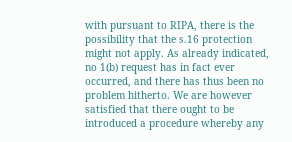with pursuant to RIPA, there is the possibility that the s.16 protection might not apply. As already indicated, no 1(b) request has in fact ever occurred, and there has thus been no problem hitherto. We are however satisfied that there ought to be introduced a procedure whereby any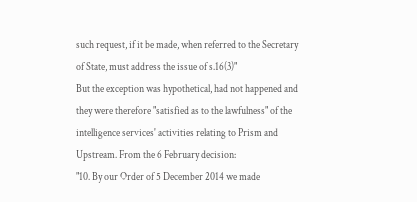such request, if it be made, when referred to the Secretary of State, must address the issue of s.16(3)"
But the exception was hypothetical, had not happened and they were therefore "satisfied as to the lawfulness" of the intelligence services' activities relating to Prism and Upstream. From the 6 February decision:
"10. By our Order of 5 December 2014 we made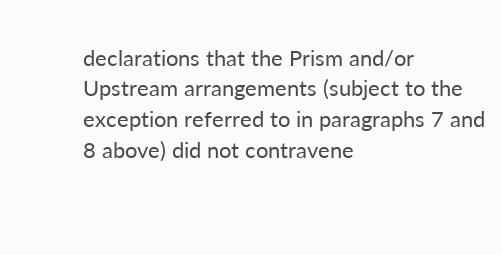declarations that the Prism and/or Upstream arrangements (subject to the exception referred to in paragraphs 7 and 8 above) did not contravene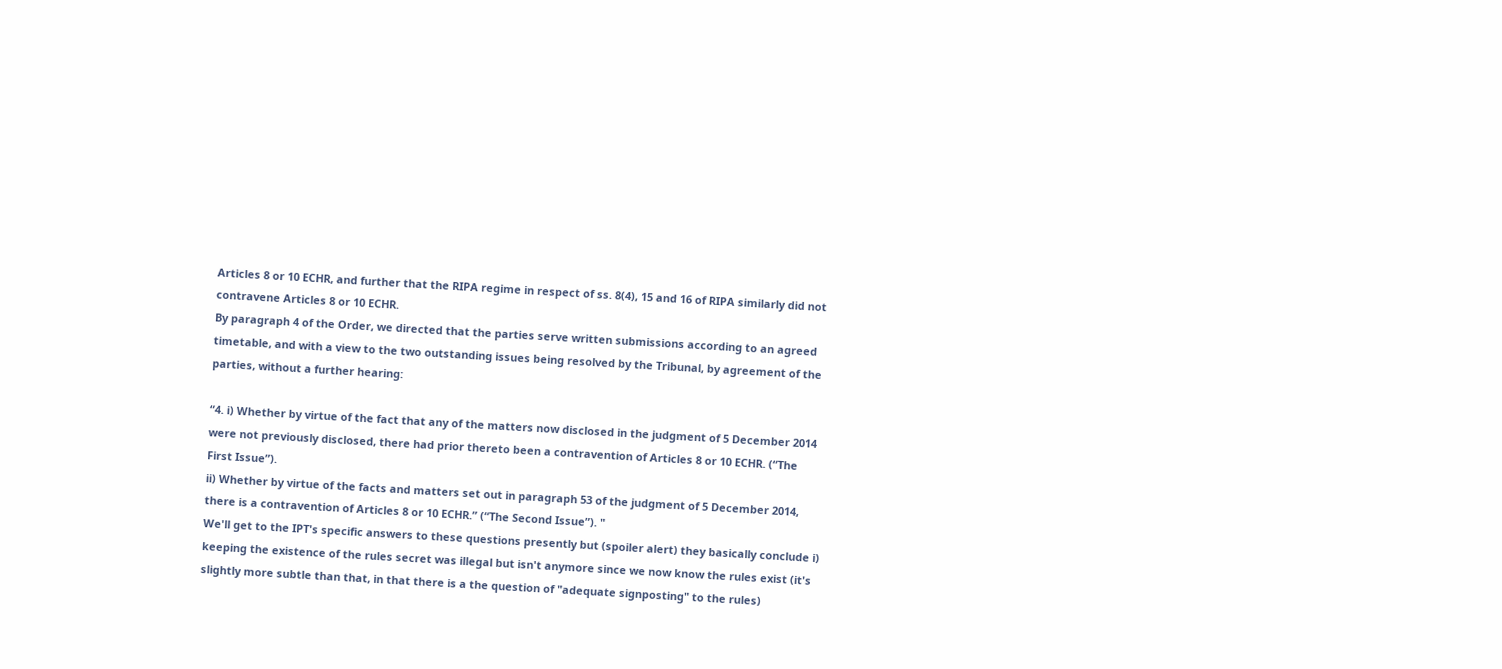Articles 8 or 10 ECHR, and further that the RIPA regime in respect of ss. 8(4), 15 and 16 of RIPA similarly did not contravene Articles 8 or 10 ECHR.
By paragraph 4 of the Order, we directed that the parties serve written submissions according to an agreed timetable, and with a view to the two outstanding issues being resolved by the Tribunal, by agreement of the parties, without a further hearing:

“4. i) Whether by virtue of the fact that any of the matters now disclosed in the judgment of 5 December 2014 were not previously disclosed, there had prior thereto been a contravention of Articles 8 or 10 ECHR. (“The First Issue”).
ii) Whether by virtue of the facts and matters set out in paragraph 53 of the judgment of 5 December 2014, there is a contravention of Articles 8 or 10 ECHR.” (“The Second Issue”). "
We'll get to the IPT's specific answers to these questions presently but (spoiler alert) they basically conclude i) keeping the existence of the rules secret was illegal but isn't anymore since we now know the rules exist (it's slightly more subtle than that, in that there is a the question of "adequate signposting" to the rules)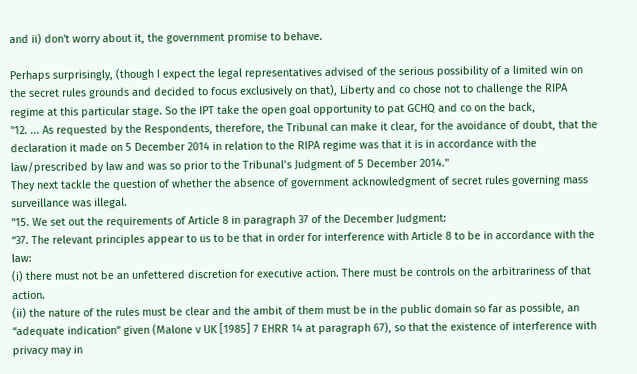and ii) don't worry about it, the government promise to behave.

Perhaps surprisingly, (though I expect the legal representatives advised of the serious possibility of a limited win on the secret rules grounds and decided to focus exclusively on that), Liberty and co chose not to challenge the RIPA regime at this particular stage. So the IPT take the open goal opportunity to pat GCHQ and co on the back,
"12. ... As requested by the Respondents, therefore, the Tribunal can make it clear, for the avoidance of doubt, that the declaration it made on 5 December 2014 in relation to the RIPA regime was that it is in accordance with the law/prescribed by law and was so prior to the Tribunal’s Judgment of 5 December 2014."
They next tackle the question of whether the absence of government acknowledgment of secret rules governing mass surveillance was illegal.
"15. We set out the requirements of Article 8 in paragraph 37 of the December Judgment:
“37. The relevant principles appear to us to be that in order for interference with Article 8 to be in accordance with the law:
(i) there must not be an unfettered discretion for executive action. There must be controls on the arbitrariness of that action.
(ii) the nature of the rules must be clear and the ambit of them must be in the public domain so far as possible, an “adequate indication” given (Malone v UK [1985] 7 EHRR 14 at paragraph 67), so that the existence of interference with privacy may in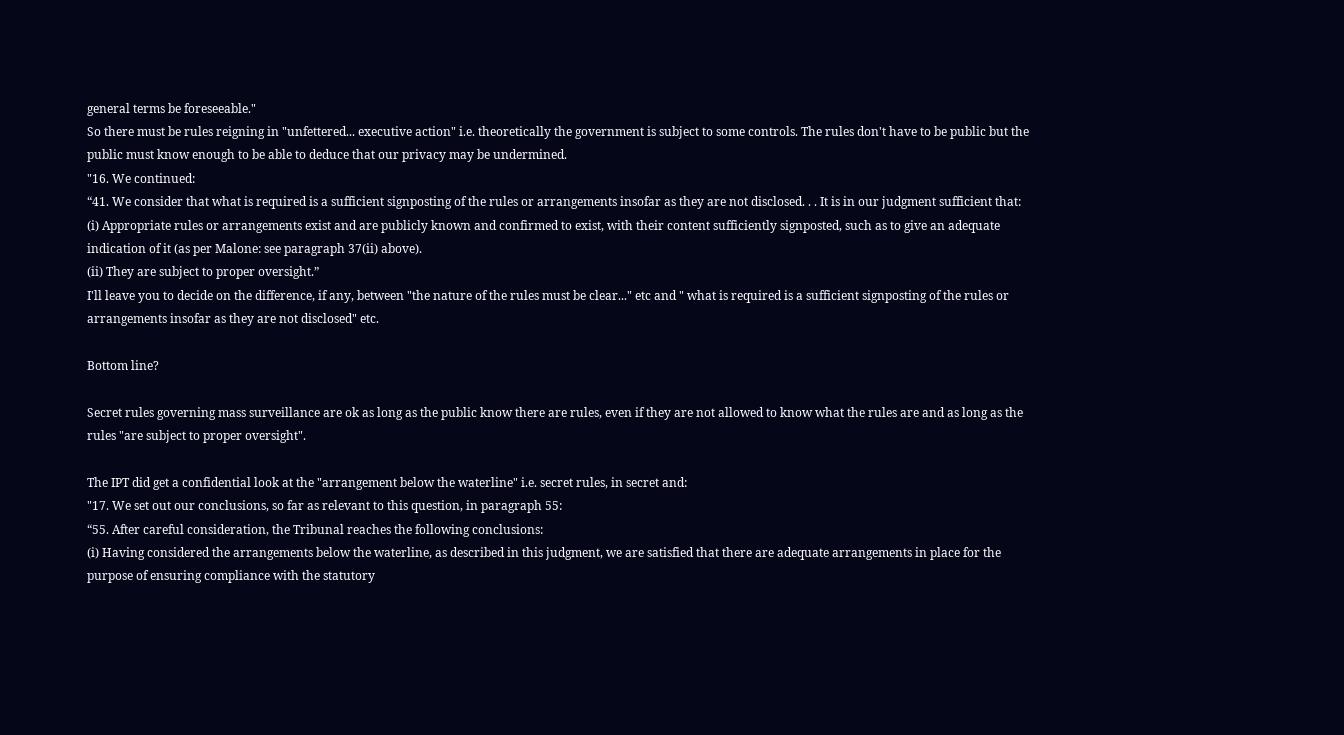general terms be foreseeable."
So there must be rules reigning in "unfettered... executive action" i.e. theoretically the government is subject to some controls. The rules don't have to be public but the public must know enough to be able to deduce that our privacy may be undermined.
"16. We continued:
“41. We consider that what is required is a sufficient signposting of the rules or arrangements insofar as they are not disclosed. . . It is in our judgment sufficient that:
(i) Appropriate rules or arrangements exist and are publicly known and confirmed to exist, with their content sufficiently signposted, such as to give an adequate indication of it (as per Malone: see paragraph 37(ii) above).
(ii) They are subject to proper oversight.”
I'll leave you to decide on the difference, if any, between "the nature of the rules must be clear..." etc and " what is required is a sufficient signposting of the rules or arrangements insofar as they are not disclosed" etc.

Bottom line?

Secret rules governing mass surveillance are ok as long as the public know there are rules, even if they are not allowed to know what the rules are and as long as the rules "are subject to proper oversight".

The IPT did get a confidential look at the "arrangement below the waterline" i.e. secret rules, in secret and:
"17. We set out our conclusions, so far as relevant to this question, in paragraph 55:
“55. After careful consideration, the Tribunal reaches the following conclusions:
(i) Having considered the arrangements below the waterline, as described in this judgment, we are satisfied that there are adequate arrangements in place for the purpose of ensuring compliance with the statutory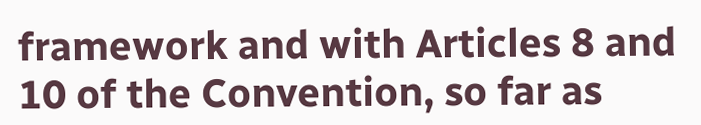framework and with Articles 8 and 10 of the Convention, so far as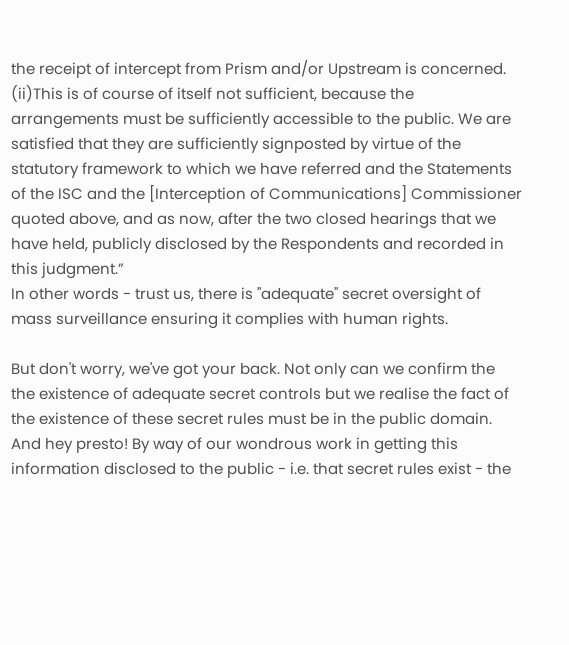the receipt of intercept from Prism and/or Upstream is concerned.
(ii)This is of course of itself not sufficient, because the arrangements must be sufficiently accessible to the public. We are satisfied that they are sufficiently signposted by virtue of the statutory framework to which we have referred and the Statements of the ISC and the [Interception of Communications] Commissioner quoted above, and as now, after the two closed hearings that we have held, publicly disclosed by the Respondents and recorded in this judgment.”
In other words - trust us, there is "adequate" secret oversight of mass surveillance ensuring it complies with human rights.

But don't worry, we've got your back. Not only can we confirm the the existence of adequate secret controls but we realise the fact of the existence of these secret rules must be in the public domain. And hey presto! By way of our wondrous work in getting this information disclosed to the public - i.e. that secret rules exist - the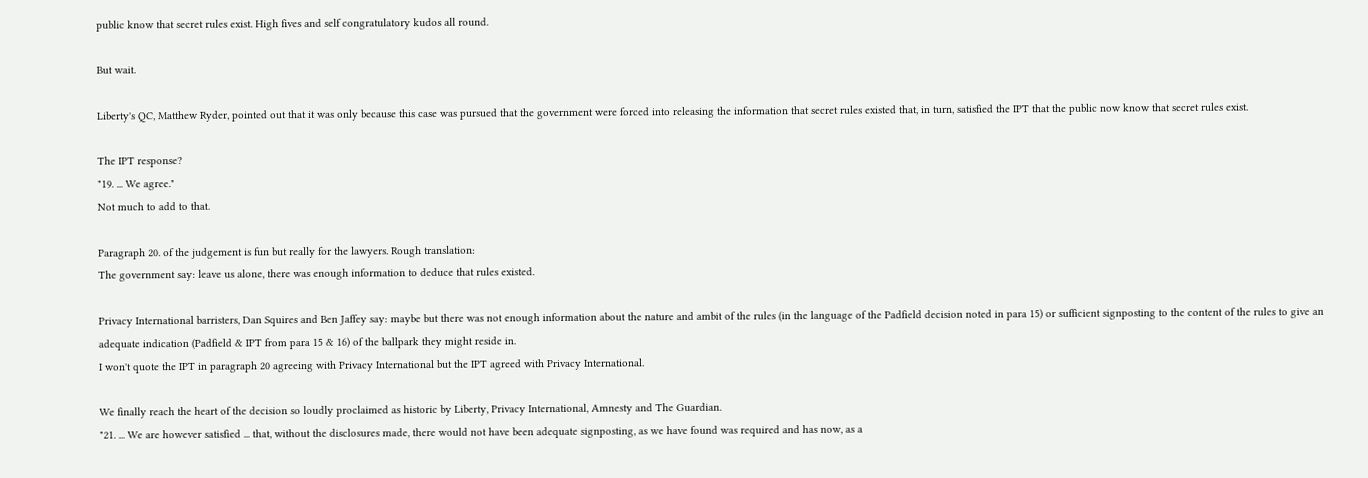public know that secret rules exist. High fives and self congratulatory kudos all round.

But wait.

Liberty's QC, Matthew Ryder, pointed out that it was only because this case was pursued that the government were forced into releasing the information that secret rules existed that, in turn, satisfied the IPT that the public now know that secret rules exist.

The IPT response?
"19. ... We agree."
Not much to add to that.

Paragraph 20. of the judgement is fun but really for the lawyers. Rough translation:
The government say: leave us alone, there was enough information to deduce that rules existed.

Privacy International barristers, Dan Squires and Ben Jaffey say: maybe but there was not enough information about the nature and ambit of the rules (in the language of the Padfield decision noted in para 15) or sufficient signposting to the content of the rules to give an adequate indication (Padfield & IPT from para 15 & 16) of the ballpark they might reside in.
I won't quote the IPT in paragraph 20 agreeing with Privacy International but the IPT agreed with Privacy International.

We finally reach the heart of the decision so loudly proclaimed as historic by Liberty, Privacy International, Amnesty and The Guardian.
"21. ... We are however satisfied ... that, without the disclosures made, there would not have been adequate signposting, as we have found was required and has now, as a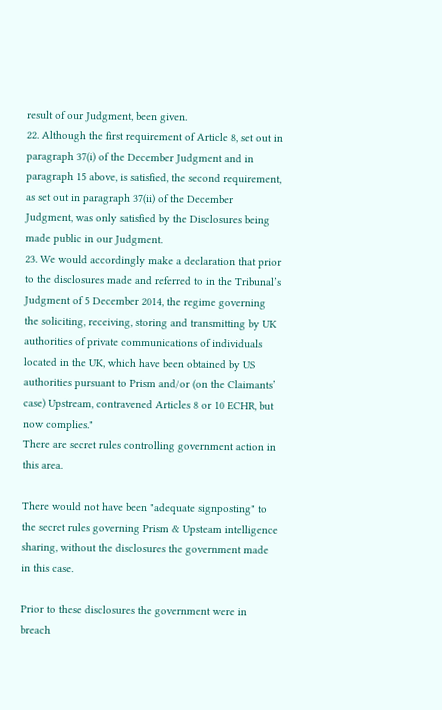result of our Judgment, been given.
22. Although the first requirement of Article 8, set out in paragraph 37(i) of the December Judgment and in paragraph 15 above, is satisfied, the second requirement, as set out in paragraph 37(ii) of the December Judgment, was only satisfied by the Disclosures being made public in our Judgment.
23. We would accordingly make a declaration that prior to the disclosures made and referred to in the Tribunal’s Judgment of 5 December 2014, the regime governing the soliciting, receiving, storing and transmitting by UK authorities of private communications of individuals located in the UK, which have been obtained by US authorities pursuant to Prism and/or (on the Claimants’ case) Upstream, contravened Articles 8 or 10 ECHR, but now complies."
There are secret rules controlling government action in this area.

There would not have been "adequate signposting" to the secret rules governing Prism & Upsteam intelligence sharing, without the disclosures the government made in this case.

Prior to these disclosures the government were in breach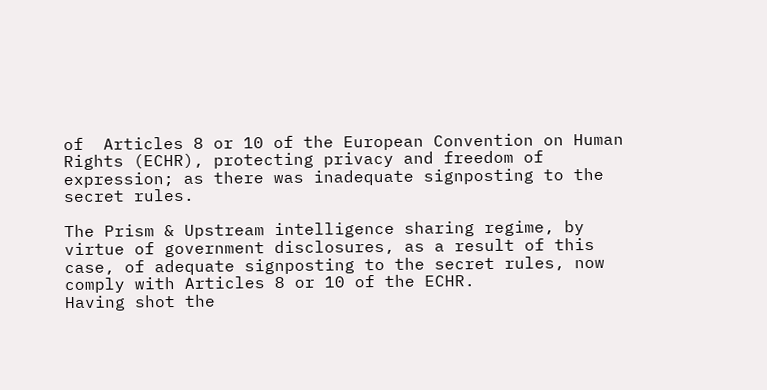of  Articles 8 or 10 of the European Convention on Human Rights (ECHR), protecting privacy and freedom of expression; as there was inadequate signposting to the secret rules.

The Prism & Upstream intelligence sharing regime, by virtue of government disclosures, as a result of this case, of adequate signposting to the secret rules, now comply with Articles 8 or 10 of the ECHR.
Having shot the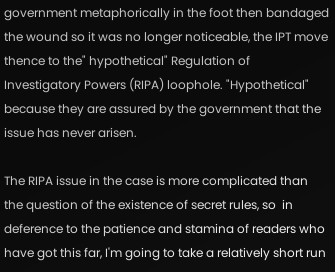government metaphorically in the foot then bandaged the wound so it was no longer noticeable, the IPT move thence to the" hypothetical" Regulation of Investigatory Powers (RIPA) loophole. "Hypothetical" because they are assured by the government that the issue has never arisen.

The RIPA issue in the case is more complicated than the question of the existence of secret rules, so  in deference to the patience and stamina of readers who have got this far, I'm going to take a relatively short run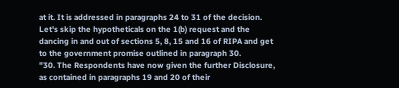at it. It is addressed in paragraphs 24 to 31 of the decision. Let's skip the hypotheticals on the 1(b) request and the dancing in and out of sections 5, 8, 15 and 16 of RIPA and get to the government promise outlined in paragraph 30.
"30. The Respondents have now given the further Disclosure, as contained in paragraphs 19 and 20 of their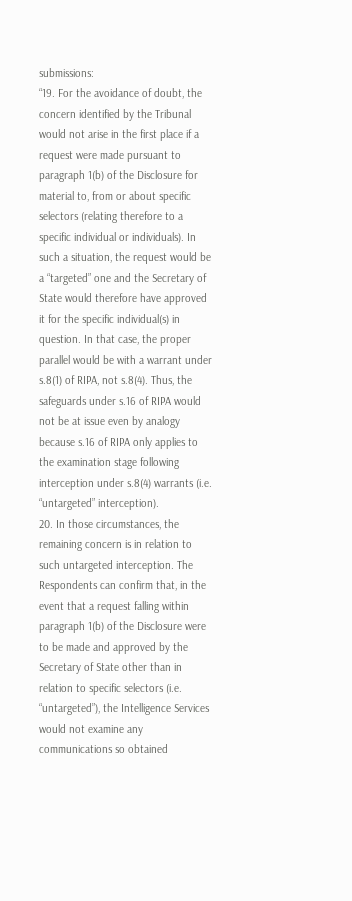submissions:
“19. For the avoidance of doubt, the concern identified by the Tribunal would not arise in the first place if a request were made pursuant to paragraph 1(b) of the Disclosure for material to, from or about specific selectors (relating therefore to a specific individual or individuals). In such a situation, the request would be a “targeted” one and the Secretary of State would therefore have approved it for the specific individual(s) in question. In that case, the proper parallel would be with a warrant under s.8(1) of RIPA, not s.8(4). Thus, the safeguards under s.16 of RIPA would not be at issue even by analogy because s.16 of RIPA only applies to the examination stage following interception under s.8(4) warrants (i.e. “untargeted” interception).
20. In those circumstances, the remaining concern is in relation to such untargeted interception. The Respondents can confirm that, in the event that a request falling within paragraph 1(b) of the Disclosure were to be made and approved by the Secretary of State other than in relation to specific selectors (i.e. “untargeted”), the Intelligence Services would not examine any communications so obtained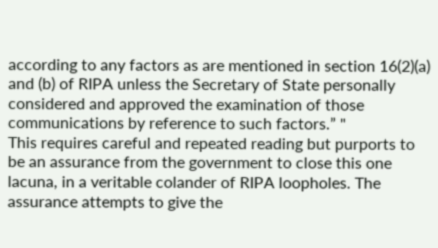according to any factors as are mentioned in section 16(2)(a) and (b) of RIPA unless the Secretary of State personally considered and approved the examination of those communications by reference to such factors.” "
This requires careful and repeated reading but purports to be an assurance from the government to close this one lacuna, in a veritable colander of RIPA loopholes. The assurance attempts to give the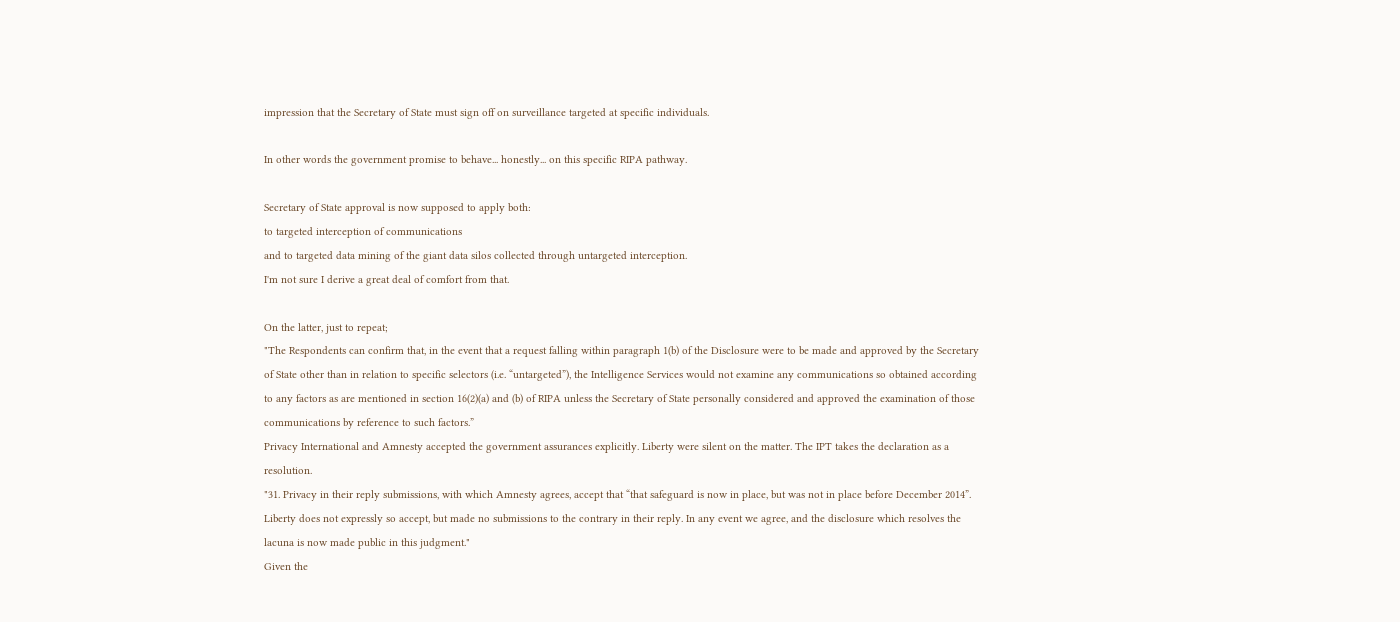impression that the Secretary of State must sign off on surveillance targeted at specific individuals.

In other words the government promise to behave... honestly... on this specific RIPA pathway.

Secretary of State approval is now supposed to apply both:
to targeted interception of communications
and to targeted data mining of the giant data silos collected through untargeted interception.
I'm not sure I derive a great deal of comfort from that.

On the latter, just to repeat;
"The Respondents can confirm that, in the event that a request falling within paragraph 1(b) of the Disclosure were to be made and approved by the Secretary of State other than in relation to specific selectors (i.e. “untargeted”), the Intelligence Services would not examine any communications so obtained according to any factors as are mentioned in section 16(2)(a) and (b) of RIPA unless the Secretary of State personally considered and approved the examination of those communications by reference to such factors.”
Privacy International and Amnesty accepted the government assurances explicitly. Liberty were silent on the matter. The IPT takes the declaration as a resolution.
"31. Privacy in their reply submissions, with which Amnesty agrees, accept that “that safeguard is now in place, but was not in place before December 2014”. Liberty does not expressly so accept, but made no submissions to the contrary in their reply. In any event we agree, and the disclosure which resolves the lacuna is now made public in this judgment."
Given the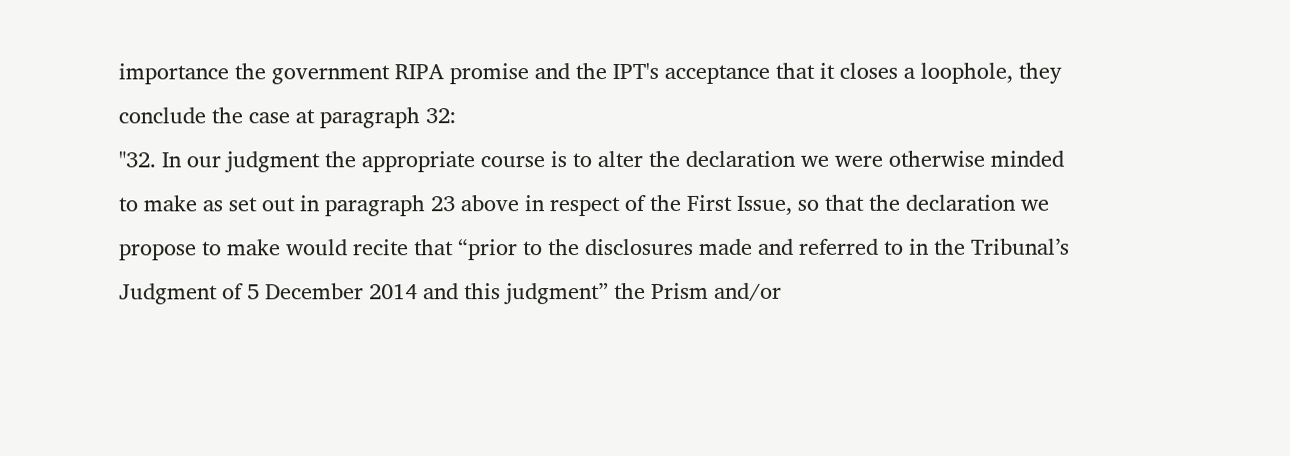importance the government RIPA promise and the IPT's acceptance that it closes a loophole, they conclude the case at paragraph 32:
"32. In our judgment the appropriate course is to alter the declaration we were otherwise minded to make as set out in paragraph 23 above in respect of the First Issue, so that the declaration we propose to make would recite that “prior to the disclosures made and referred to in the Tribunal’s Judgment of 5 December 2014 and this judgment” the Prism and/or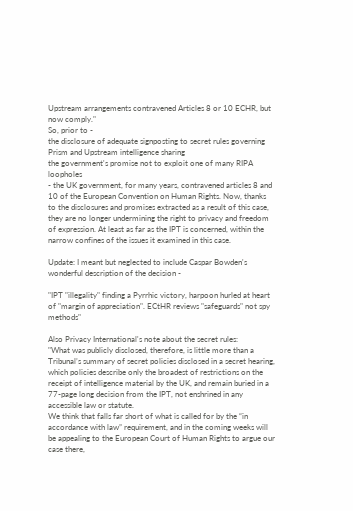Upstream arrangements contravened Articles 8 or 10 ECHR, but now comply."
So, prior to -
the disclosure of adequate signposting to secret rules governing Prism and Upstream intelligence sharing
the government's promise not to exploit one of many RIPA loopholes
- the UK government, for many years, contravened articles 8 and 10 of the European Convention on Human Rights. Now, thanks to the disclosures and promises extracted as a result of this case, they are no longer undermining the right to privacy and freedom of expression. At least as far as the IPT is concerned, within the narrow confines of the issues it examined in this case.

Update: I meant but neglected to include Caspar Bowden's wonderful description of the decision -

"IPT "illegality" finding a Pyrrhic victory, harpoon hurled at heart of "margin of appreciation". ECtHR reviews "safeguards" not spy methods"

Also Privacy International's note about the secret rules:
"What was publicly disclosed, therefore, is little more than a Tribunal’s summary of secret policies disclosed in a secret hearing, which policies describe only the broadest of restrictions on the receipt of intelligence material by the UK, and remain buried in a 77-page long decision from the IPT, not enshrined in any accessible law or statute.
We think that falls far short of what is called for by the “in accordance with law” requirement, and in the coming weeks will be appealing to the European Court of Human Rights to argue our case there,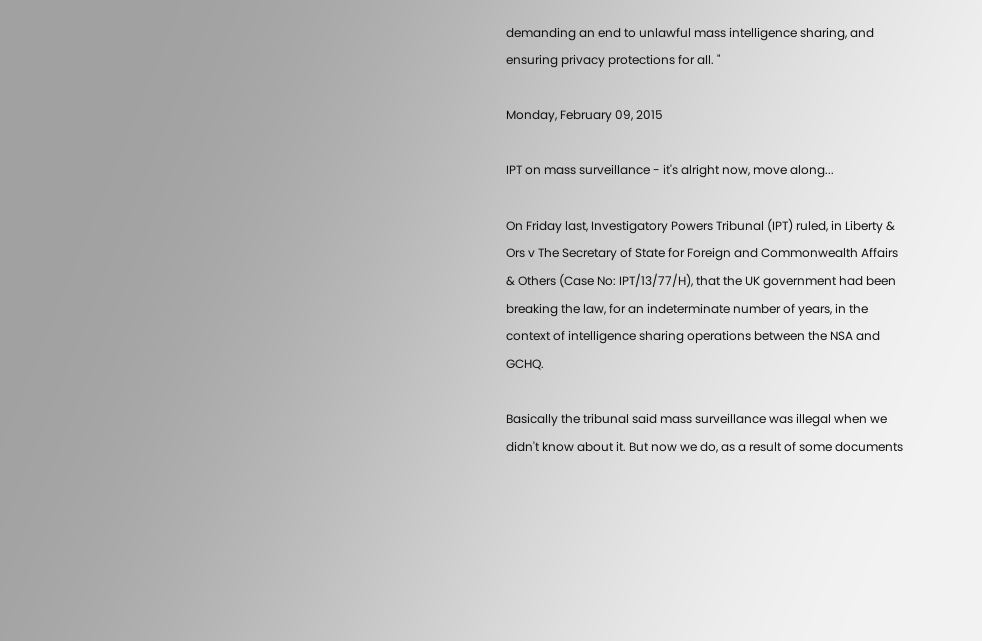demanding an end to unlawful mass intelligence sharing, and ensuring privacy protections for all. "

Monday, February 09, 2015

IPT on mass surveillance - it's alright now, move along...

On Friday last, Investigatory Powers Tribunal (IPT) ruled, in Liberty & Ors v The Secretary of State for Foreign and Commonwealth Affairs & Others (Case No: IPT/13/77/H), that the UK government had been breaking the law, for an indeterminate number of years, in the context of intelligence sharing operations between the NSA and GCHQ.

Basically the tribunal said mass surveillance was illegal when we didn't know about it. But now we do, as a result of some documents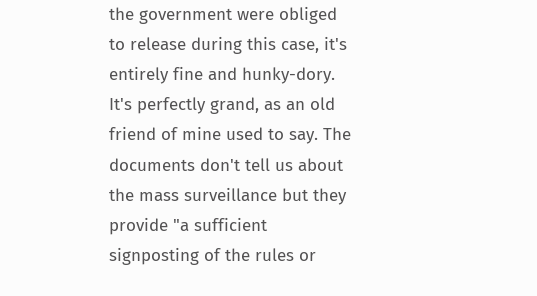the government were obliged to release during this case, it's entirely fine and hunky-dory. It's perfectly grand, as an old friend of mine used to say. The documents don't tell us about the mass surveillance but they provide "a sufficient signposting of the rules or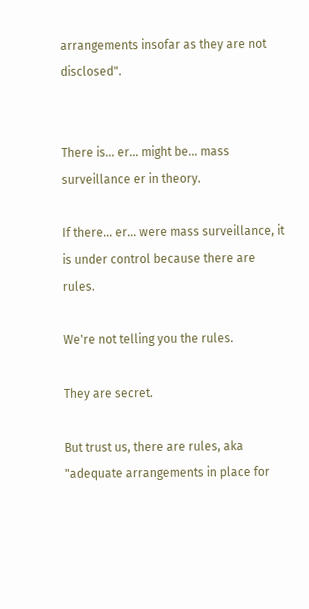arrangements insofar as they are not disclosed".


There is... er... might be... mass surveillance er in theory.

If there... er... were mass surveillance, it is under control because there are rules.

We're not telling you the rules.

They are secret.

But trust us, there are rules, aka "adequate arrangements in place for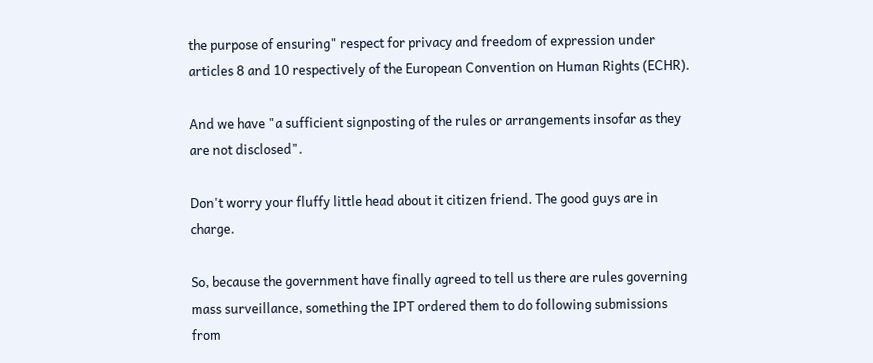the purpose of ensuring" respect for privacy and freedom of expression under articles 8 and 10 respectively of the European Convention on Human Rights (ECHR).

And we have "a sufficient signposting of the rules or arrangements insofar as they are not disclosed".

Don't worry your fluffy little head about it citizen friend. The good guys are in charge.

So, because the government have finally agreed to tell us there are rules governing mass surveillance, something the IPT ordered them to do following submissions from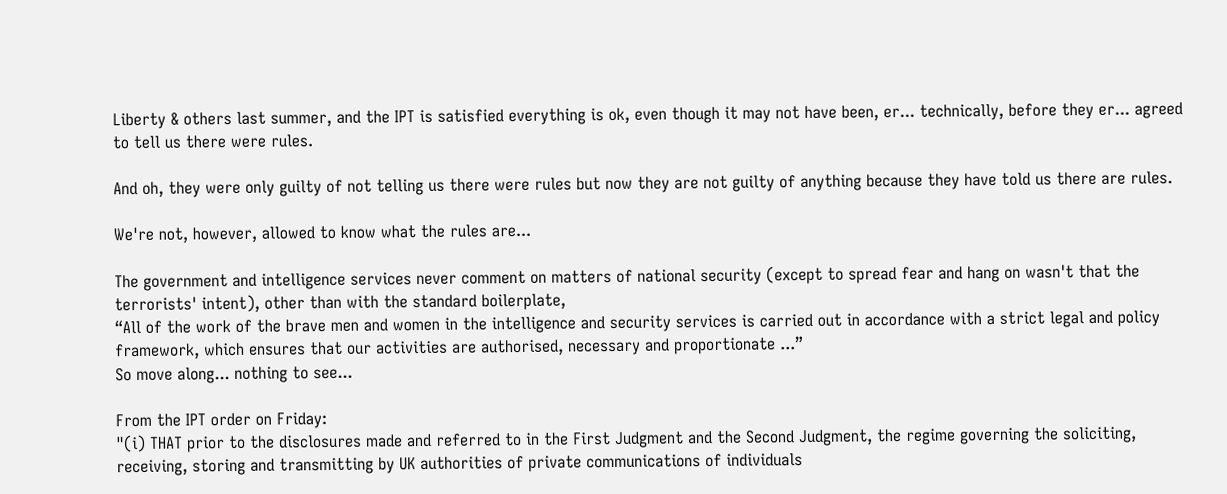Liberty & others last summer, and the IPT is satisfied everything is ok, even though it may not have been, er... technically, before they er... agreed to tell us there were rules.

And oh, they were only guilty of not telling us there were rules but now they are not guilty of anything because they have told us there are rules.

We're not, however, allowed to know what the rules are...

The government and intelligence services never comment on matters of national security (except to spread fear and hang on wasn't that the terrorists' intent), other than with the standard boilerplate,
“All of the work of the brave men and women in the intelligence and security services is carried out in accordance with a strict legal and policy framework, which ensures that our activities are authorised, necessary and proportionate ...”
So move along... nothing to see...

From the IPT order on Friday:
"(i) THAT prior to the disclosures made and referred to in the First Judgment and the Second Judgment, the regime governing the soliciting, receiving, storing and transmitting by UK authorities of private communications of individuals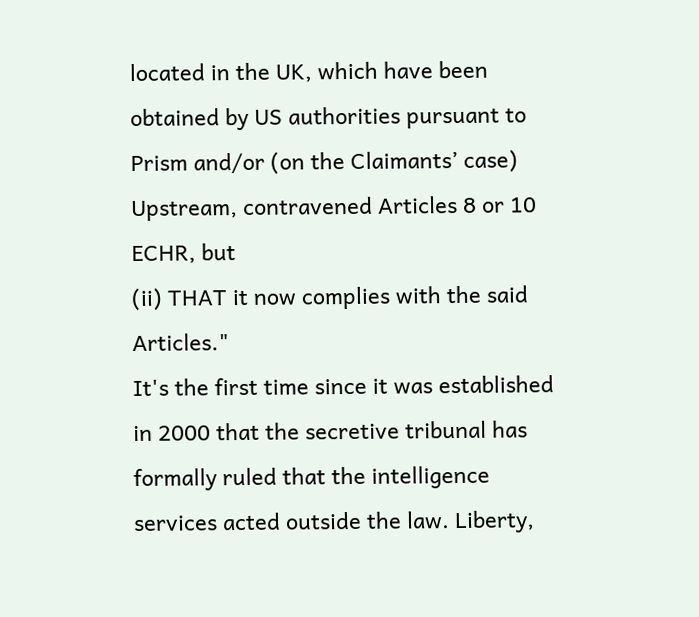located in the UK, which have been obtained by US authorities pursuant to Prism and/or (on the Claimants’ case) Upstream, contravened Articles 8 or 10 ECHR, but
(ii) THAT it now complies with the said Articles."
It's the first time since it was established in 2000 that the secretive tribunal has formally ruled that the intelligence services acted outside the law. Liberty,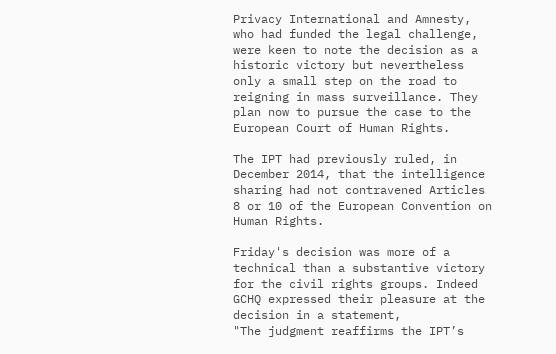Privacy International and Amnesty, who had funded the legal challenge, were keen to note the decision as a historic victory but nevertheless only a small step on the road to reigning in mass surveillance. They plan now to pursue the case to the European Court of Human Rights.

The IPT had previously ruled, in December 2014, that the intelligence sharing had not contravened Articles 8 or 10 of the European Convention on Human Rights.

Friday's decision was more of a technical than a substantive victory for the civil rights groups. Indeed GCHQ expressed their pleasure at the decision in a statement,
"The judgment reaffirms the IPT’s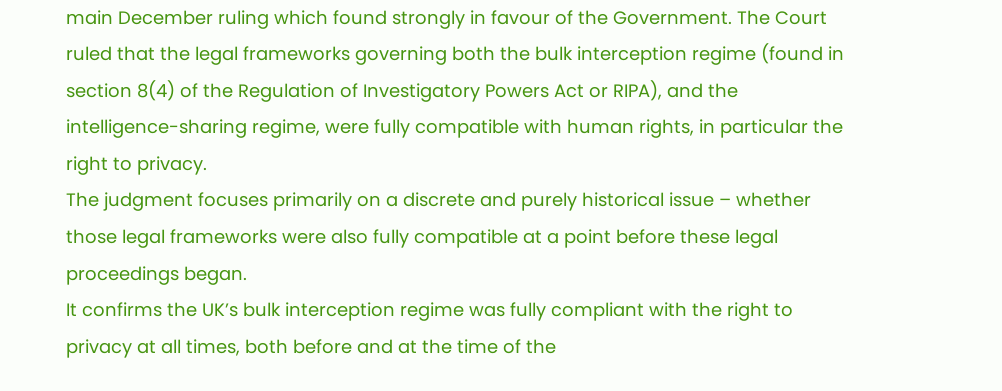main December ruling which found strongly in favour of the Government. The Court ruled that the legal frameworks governing both the bulk interception regime (found in section 8(4) of the Regulation of Investigatory Powers Act or RIPA), and the intelligence-sharing regime, were fully compatible with human rights, in particular the right to privacy.
The judgment focuses primarily on a discrete and purely historical issue – whether those legal frameworks were also fully compatible at a point before these legal proceedings began.
It confirms the UK’s bulk interception regime was fully compliant with the right to privacy at all times, both before and at the time of the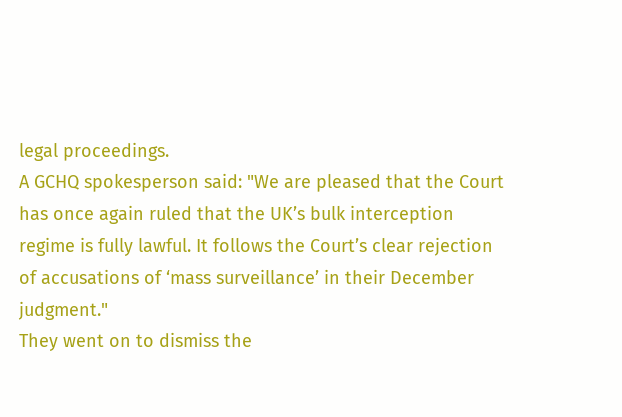legal proceedings.
A GCHQ spokesperson said: "We are pleased that the Court has once again ruled that the UK’s bulk interception regime is fully lawful. It follows the Court’s clear rejection of accusations of ‘mass surveillance’ in their December judgment."
They went on to dismiss the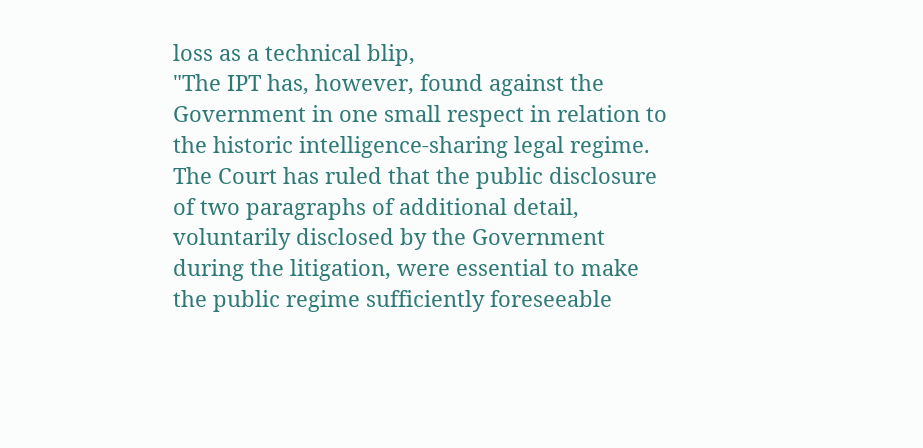loss as a technical blip,
"The IPT has, however, found against the Government in one small respect in relation to the historic intelligence-sharing legal regime. The Court has ruled that the public disclosure of two paragraphs of additional detail, voluntarily disclosed by the Government during the litigation, were essential to make the public regime sufficiently foreseeable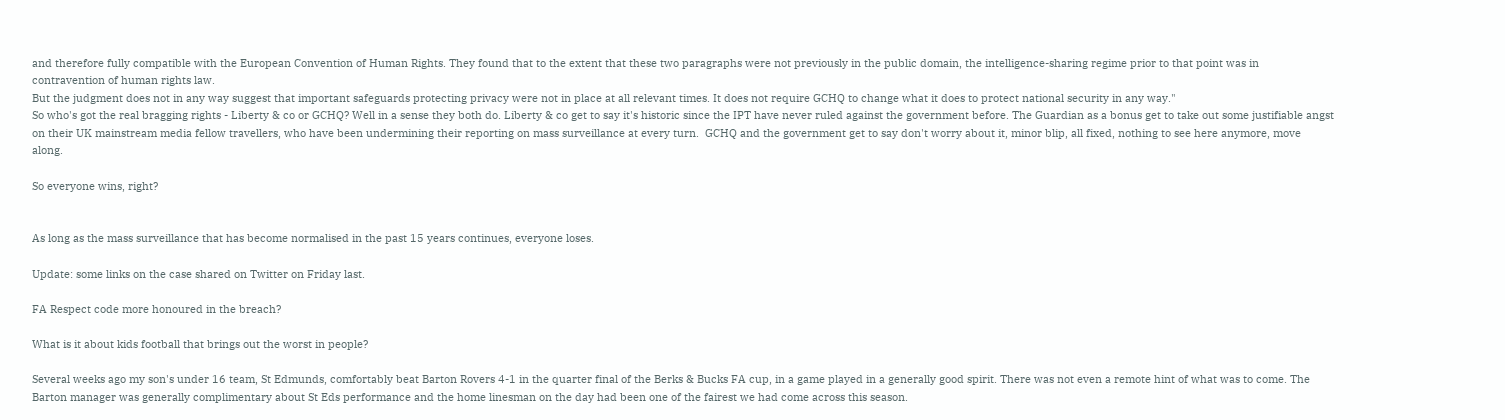and therefore fully compatible with the European Convention of Human Rights. They found that to the extent that these two paragraphs were not previously in the public domain, the intelligence-sharing regime prior to that point was in contravention of human rights law.
But the judgment does not in any way suggest that important safeguards protecting privacy were not in place at all relevant times. It does not require GCHQ to change what it does to protect national security in any way."
So who's got the real bragging rights - Liberty & co or GCHQ? Well in a sense they both do. Liberty & co get to say it's historic since the IPT have never ruled against the government before. The Guardian as a bonus get to take out some justifiable angst on their UK mainstream media fellow travellers, who have been undermining their reporting on mass surveillance at every turn.  GCHQ and the government get to say don't worry about it, minor blip, all fixed, nothing to see here anymore, move along.

So everyone wins, right?


As long as the mass surveillance that has become normalised in the past 15 years continues, everyone loses.

Update: some links on the case shared on Twitter on Friday last.

FA Respect code more honoured in the breach?

What is it about kids football that brings out the worst in people?

Several weeks ago my son's under 16 team, St Edmunds, comfortably beat Barton Rovers 4-1 in the quarter final of the Berks & Bucks FA cup, in a game played in a generally good spirit. There was not even a remote hint of what was to come. The Barton manager was generally complimentary about St Eds performance and the home linesman on the day had been one of the fairest we had come across this season.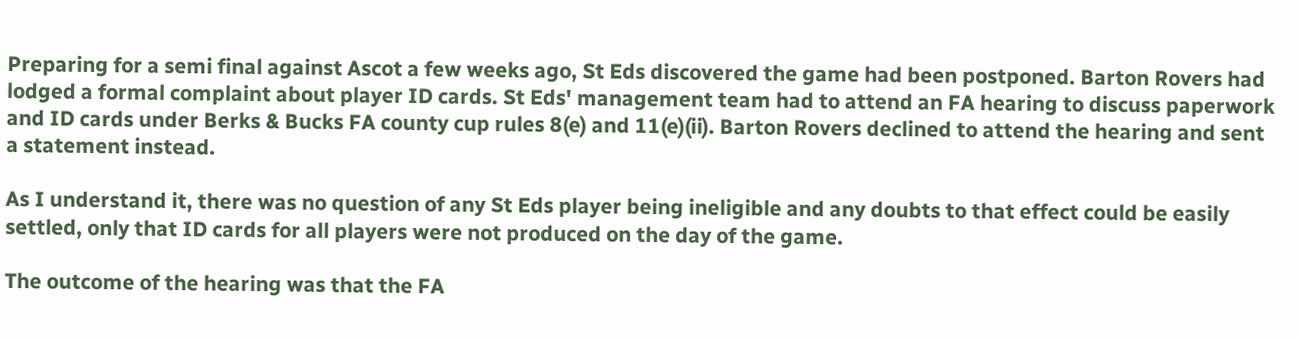Preparing for a semi final against Ascot a few weeks ago, St Eds discovered the game had been postponed. Barton Rovers had lodged a formal complaint about player ID cards. St Eds' management team had to attend an FA hearing to discuss paperwork and ID cards under Berks & Bucks FA county cup rules 8(e) and 11(e)(ii). Barton Rovers declined to attend the hearing and sent a statement instead.

As I understand it, there was no question of any St Eds player being ineligible and any doubts to that effect could be easily settled, only that ID cards for all players were not produced on the day of the game.

The outcome of the hearing was that the FA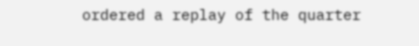ordered a replay of the quarter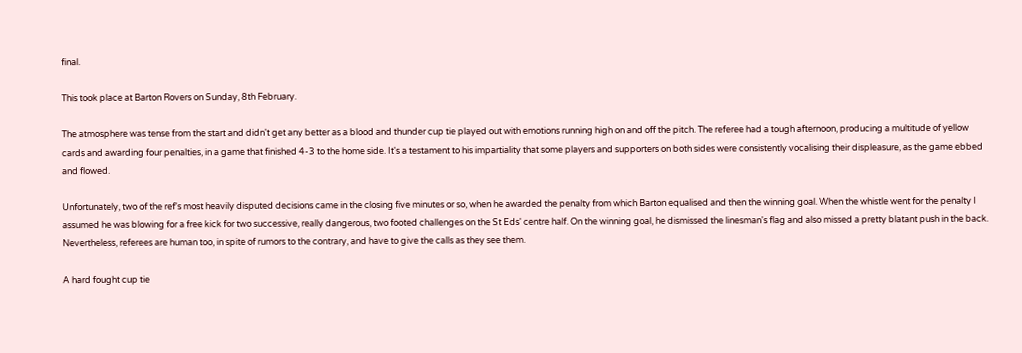final.

This took place at Barton Rovers on Sunday, 8th February.

The atmosphere was tense from the start and didn't get any better as a blood and thunder cup tie played out with emotions running high on and off the pitch. The referee had a tough afternoon, producing a multitude of yellow cards and awarding four penalties, in a game that finished 4-3 to the home side. It's a testament to his impartiality that some players and supporters on both sides were consistently vocalising their displeasure, as the game ebbed and flowed.

Unfortunately, two of the ref's most heavily disputed decisions came in the closing five minutes or so, when he awarded the penalty from which Barton equalised and then the winning goal. When the whistle went for the penalty I assumed he was blowing for a free kick for two successive, really dangerous, two footed challenges on the St Eds' centre half. On the winning goal, he dismissed the linesman's flag and also missed a pretty blatant push in the back. Nevertheless, referees are human too, in spite of rumors to the contrary, and have to give the calls as they see them.

A hard fought cup tie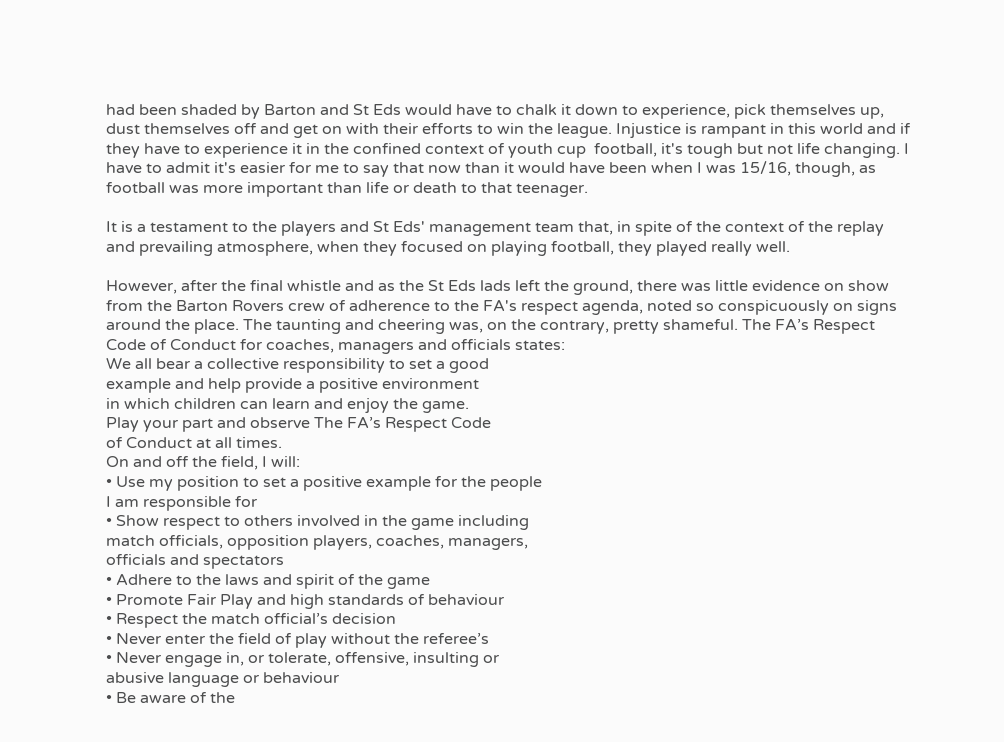had been shaded by Barton and St Eds would have to chalk it down to experience, pick themselves up, dust themselves off and get on with their efforts to win the league. Injustice is rampant in this world and if they have to experience it in the confined context of youth cup  football, it's tough but not life changing. I have to admit it's easier for me to say that now than it would have been when I was 15/16, though, as football was more important than life or death to that teenager.

It is a testament to the players and St Eds' management team that, in spite of the context of the replay and prevailing atmosphere, when they focused on playing football, they played really well.

However, after the final whistle and as the St Eds lads left the ground, there was little evidence on show from the Barton Rovers crew of adherence to the FA's respect agenda, noted so conspicuously on signs around the place. The taunting and cheering was, on the contrary, pretty shameful. The FA’s Respect Code of Conduct for coaches, managers and officials states:
We all bear a collective responsibility to set a good
example and help provide a positive environment
in which children can learn and enjoy the game.
Play your part and observe The FA’s Respect Code
of Conduct at all times.
On and off the field, I will:
• Use my position to set a positive example for the people
I am responsible for
• Show respect to others involved in the game including
match officials, opposition players, coaches, managers,
officials and spectators
• Adhere to the laws and spirit of the game
• Promote Fair Play and high standards of behaviour
• Respect the match official’s decision
• Never enter the field of play without the referee’s
• Never engage in, or tolerate, offensive, insulting or
abusive language or behaviour
• Be aware of the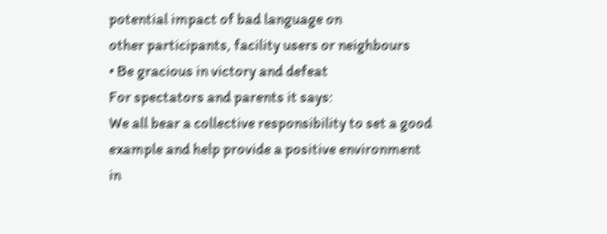potential impact of bad language on
other participants, facility users or neighbours
• Be gracious in victory and defeat
For spectators and parents it says:
We all bear a collective responsibility to set a good
example and help provide a positive environment
in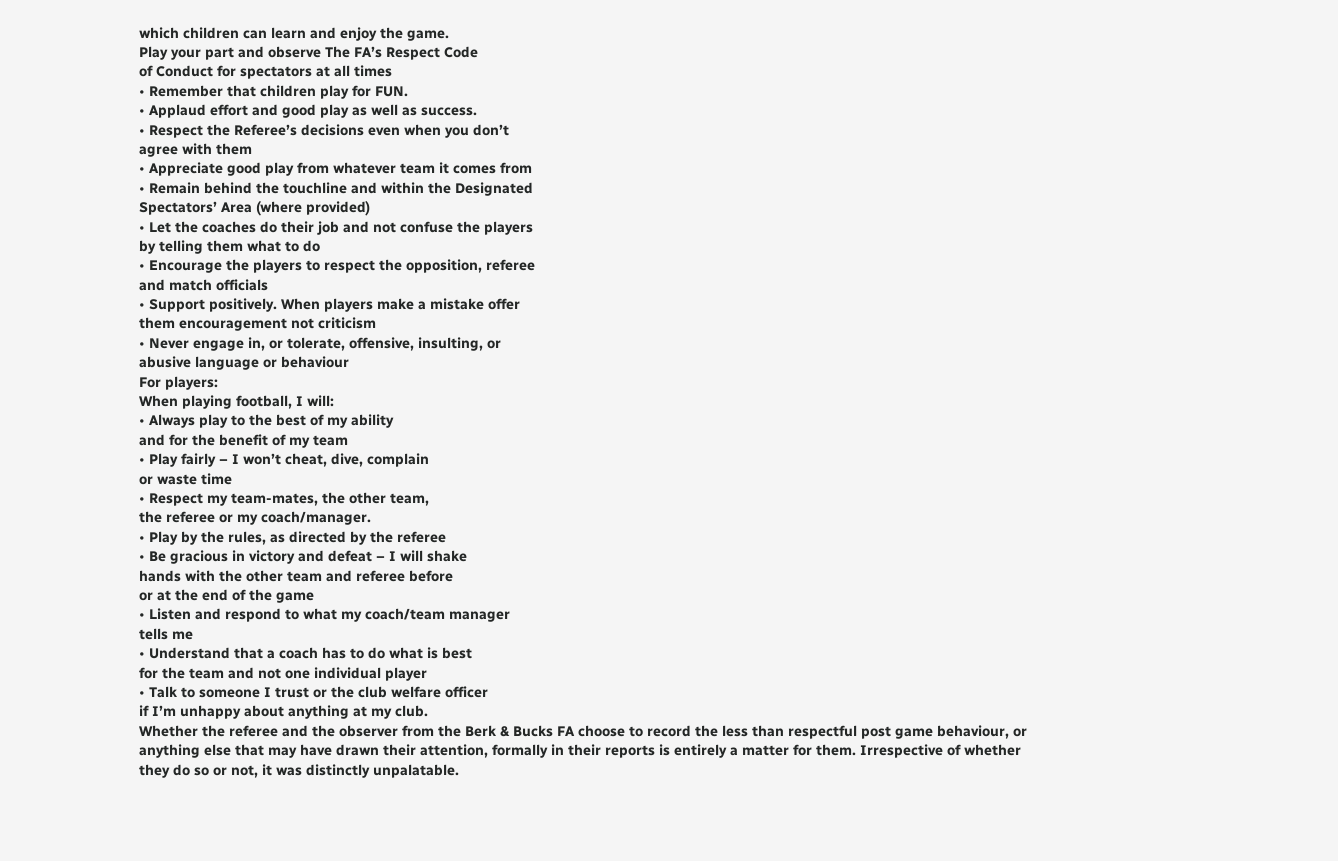which children can learn and enjoy the game.
Play your part and observe The FA’s Respect Code
of Conduct for spectators at all times
• Remember that children play for FUN.
• Applaud effort and good play as well as success.
• Respect the Referee’s decisions even when you don’t
agree with them
• Appreciate good play from whatever team it comes from
• Remain behind the touchline and within the Designated
Spectators’ Area (where provided)
• Let the coaches do their job and not confuse the players
by telling them what to do
• Encourage the players to respect the opposition, referee
and match officials
• Support positively. When players make a mistake offer
them encouragement not criticism
• Never engage in, or tolerate, offensive, insulting, or
abusive language or behaviour
For players:
When playing football, I will:
• Always play to the best of my ability
and for the benefit of my team
• Play fairly – I won’t cheat, dive, complain
or waste time
• Respect my team-mates, the other team,
the referee or my coach/manager.
• Play by the rules, as directed by the referee
• Be gracious in victory and defeat – I will shake
hands with the other team and referee before
or at the end of the game
• Listen and respond to what my coach/team manager
tells me
• Understand that a coach has to do what is best
for the team and not one individual player
• Talk to someone I trust or the club welfare officer
if I’m unhappy about anything at my club.
Whether the referee and the observer from the Berk & Bucks FA choose to record the less than respectful post game behaviour, or anything else that may have drawn their attention, formally in their reports is entirely a matter for them. Irrespective of whether they do so or not, it was distinctly unpalatable.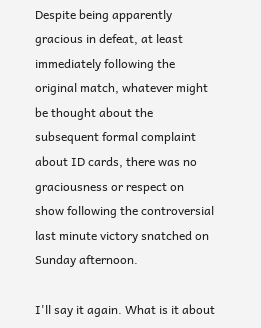Despite being apparently gracious in defeat, at least immediately following the original match, whatever might be thought about the subsequent formal complaint about ID cards, there was no graciousness or respect on show following the controversial last minute victory snatched on Sunday afternoon.

I'll say it again. What is it about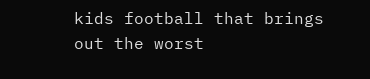kids football that brings out the worst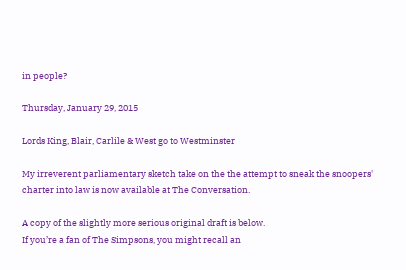in people?

Thursday, January 29, 2015

Lords King, Blair, Carlile & West go to Westminster

My irreverent parliamentary sketch take on the the attempt to sneak the snoopers' charter into law is now available at The Conversation.

A copy of the slightly more serious original draft is below.
If you’re a fan of The Simpsons, you might recall an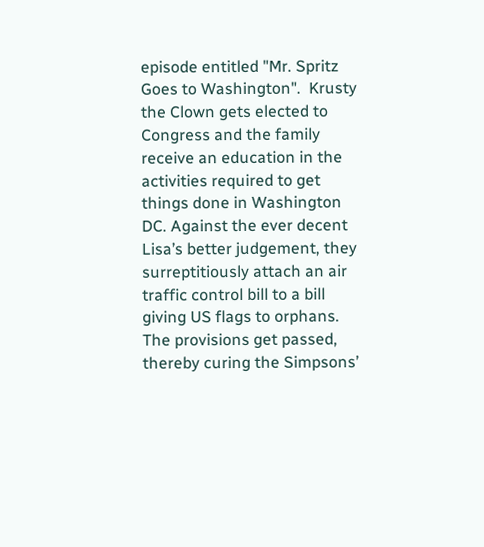episode entitled "Mr. Spritz Goes to Washington".  Krusty the Clown gets elected to Congress and the family receive an education in the activities required to get things done in Washington DC. Against the ever decent Lisa’s better judgement, they surreptitiously attach an air traffic control bill to a bill giving US flags to orphans. The provisions get passed, thereby curing the Simpsons’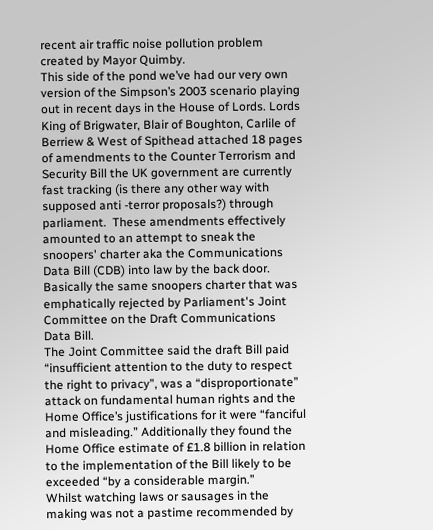recent air traffic noise pollution problem created by Mayor Quimby.
This side of the pond we’ve had our very own version of the Simpson’s 2003 scenario playing out in recent days in the House of Lords. Lords King of Brigwater, Blair of Boughton, Carlile of Berriew & West of Spithead attached 18 pages of amendments to the Counter Terrorism and Security Bill the UK government are currently fast tracking (is there any other way with supposed anti -terror proposals?) through parliament.  These amendments effectively amounted to an attempt to sneak the snoopers' charter aka the Communications Data Bill (CDB) into law by the back door.  Basically the same snoopers charter that was emphatically rejected by Parliament's Joint Committee on the Draft Communications Data Bill.
The Joint Committee said the draft Bill paid “insufficient attention to the duty to respect the right to privacy”, was a “disproportionate” attack on fundamental human rights and the Home Office’s justifications for it were “fanciful and misleading.” Additionally they found the Home Office estimate of £1.8 billion in relation to the implementation of the Bill likely to be exceeded “by a considerable margin.”
Whilst watching laws or sausages in the making was not a pastime recommended by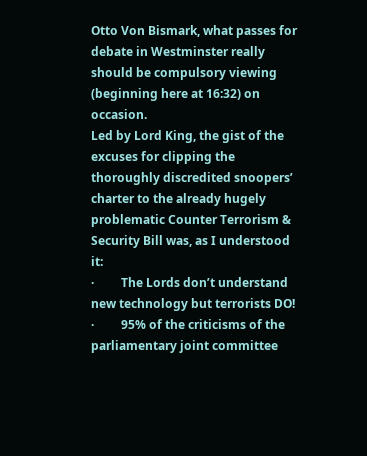Otto Von Bismark, what passes for debate in Westminster really should be compulsory viewing (beginning here at 16:32) on occasion.
Led by Lord King, the gist of the excuses for clipping the thoroughly discredited snoopers’ charter to the already hugely problematic Counter Terrorism & Security Bill was, as I understood it:
·         The Lords don’t understand new technology but terrorists DO!
·         95% of the criticisms of the parliamentary joint committee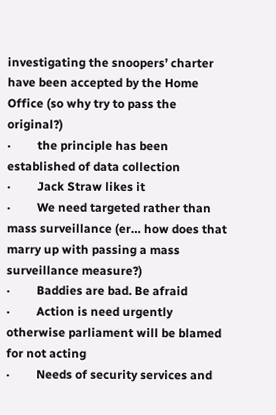investigating the snoopers’ charter have been accepted by the Home Office (so why try to pass the original?)
·         the principle has been established of data collection
·         Jack Straw likes it
·         We need targeted rather than mass surveillance (er… how does that marry up with passing a mass surveillance measure?)
·         Baddies are bad. Be afraid
·         Action is need urgently otherwise parliament will be blamed for not acting
·         Needs of security services and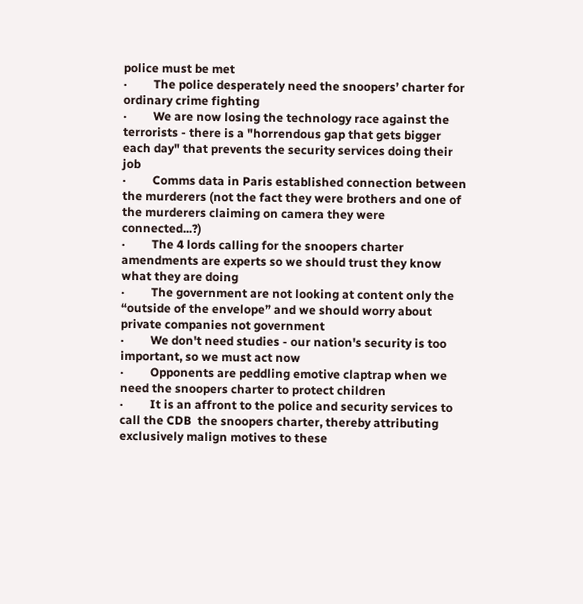police must be met
·         The police desperately need the snoopers’ charter for ordinary crime fighting
·         We are now losing the technology race against the terrorists - there is a "horrendous gap that gets bigger each day" that prevents the security services doing their job
·         Comms data in Paris established connection between the murderers (not the fact they were brothers and one of the murderers claiming on camera they were connected...?)
·         The 4 lords calling for the snoopers charter amendments are experts so we should trust they know what they are doing
·         The government are not looking at content only the “outside of the envelope” and we should worry about private companies not government
·         We don't need studies - our nation's security is too important, so we must act now
·         Opponents are peddling emotive claptrap when we need the snoopers charter to protect children
·         It is an affront to the police and security services to call the CDB  the snoopers charter, thereby attributing exclusively malign motives to these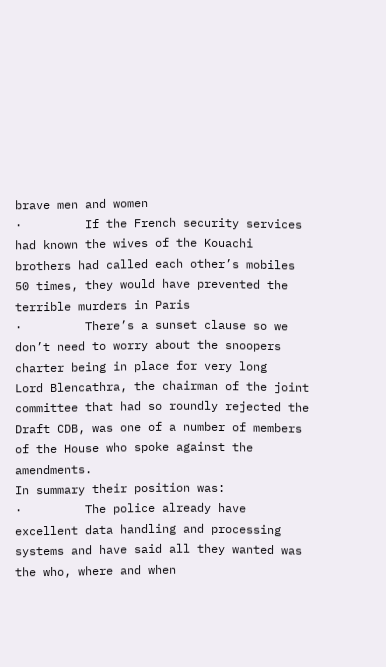brave men and women
·         If the French security services had known the wives of the Kouachi brothers had called each other’s mobiles 50 times, they would have prevented the terrible murders in Paris
·         There’s a sunset clause so we don’t need to worry about the snoopers charter being in place for very long
Lord Blencathra, the chairman of the joint committee that had so roundly rejected the Draft CDB, was one of a number of members of the House who spoke against the amendments.
In summary their position was:
·         The police already have excellent data handling and processing systems and have said all they wanted was the who, where and when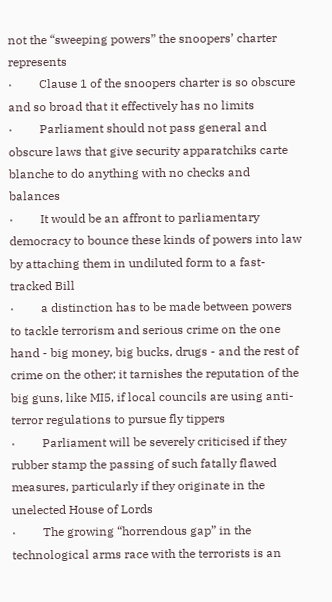not the “sweeping powers” the snoopers’ charter represents
·         Clause 1 of the snoopers charter is so obscure and so broad that it effectively has no limits
·         Parliament should not pass general and obscure laws that give security apparatchiks carte blanche to do anything with no checks and balances
·         It would be an affront to parliamentary democracy to bounce these kinds of powers into law by attaching them in undiluted form to a fast-tracked Bill
·         a distinction has to be made between powers to tackle terrorism and serious crime on the one hand - big money, big bucks, drugs - and the rest of crime on the other; it tarnishes the reputation of the big guns, like MI5, if local councils are using anti-terror regulations to pursue fly tippers
·         Parliament will be severely criticised if they rubber stamp the passing of such fatally flawed measures, particularly if they originate in the unelected House of Lords
·         The growing “horrendous gap” in the technological arms race with the terrorists is an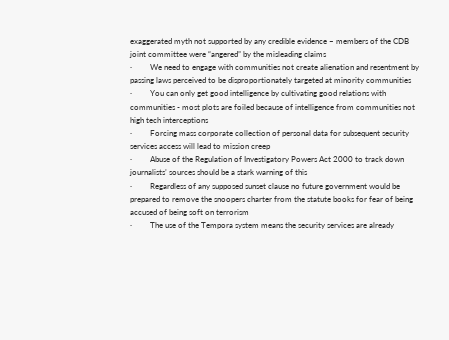exaggerated myth not supported by any credible evidence – members of the CDB joint committee were “angered” by the misleading claims
·         We need to engage with communities not create alienation and resentment by passing laws perceived to be disproportionately targeted at minority communities
·         You can only get good intelligence by cultivating good relations with communities - most plots are foiled because of intelligence from communities not high tech interceptions
·         Forcing mass corporate collection of personal data for subsequent security services access will lead to mission creep
·         Abuse of the Regulation of Investigatory Powers Act 2000 to track down journalists’ sources should be a stark warning of this
·         Regardless of any supposed sunset clause no future government would be prepared to remove the snoopers charter from the statute books for fear of being accused of being soft on terrorism
·         The use of the Tempora system means the security services are already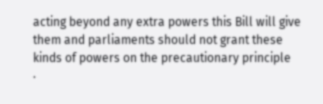acting beyond any extra powers this Bill will give them and parliaments should not grant these kinds of powers on the precautionary principle
·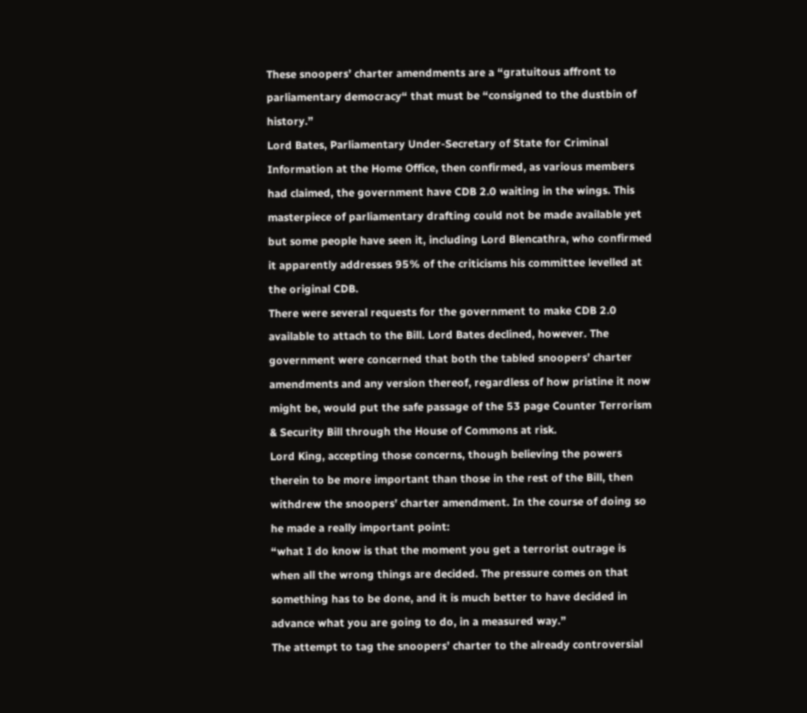These snoopers’ charter amendments are a “gratuitous affront to parliamentary democracy“ that must be “consigned to the dustbin of history.”
Lord Bates, Parliamentary Under-Secretary of State for Criminal Information at the Home Office, then confirmed, as various members had claimed, the government have CDB 2.0 waiting in the wings. This masterpiece of parliamentary drafting could not be made available yet but some people have seen it, including Lord Blencathra, who confirmed it apparently addresses 95% of the criticisms his committee levelled at the original CDB.
There were several requests for the government to make CDB 2.0 available to attach to the Bill. Lord Bates declined, however. The government were concerned that both the tabled snoopers’ charter amendments and any version thereof, regardless of how pristine it now might be, would put the safe passage of the 53 page Counter Terrorism & Security Bill through the House of Commons at risk.
Lord King, accepting those concerns, though believing the powers therein to be more important than those in the rest of the Bill, then withdrew the snoopers’ charter amendment. In the course of doing so he made a really important point:
“what I do know is that the moment you get a terrorist outrage is when all the wrong things are decided. The pressure comes on that something has to be done, and it is much better to have decided in advance what you are going to do, in a measured way.”
The attempt to tag the snoopers’ charter to the already controversial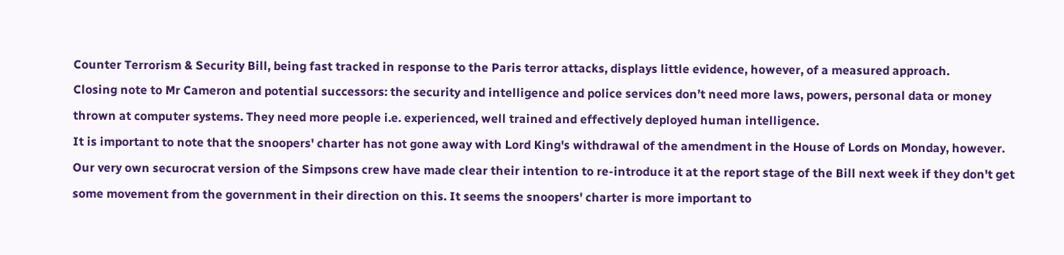Counter Terrorism & Security Bill, being fast tracked in response to the Paris terror attacks, displays little evidence, however, of a measured approach.
Closing note to Mr Cameron and potential successors: the security and intelligence and police services don’t need more laws, powers, personal data or money thrown at computer systems. They need more people i.e. experienced, well trained and effectively deployed human intelligence.
It is important to note that the snoopers' charter has not gone away with Lord King's withdrawal of the amendment in the House of Lords on Monday, however. Our very own securocrat version of the Simpsons crew have made clear their intention to re-introduce it at the report stage of the Bill next week if they don't get some movement from the government in their direction on this. It seems the snoopers' charter is more important to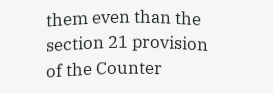them even than the section 21 provision of the Counter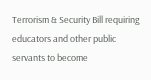Terrorism & Security Bill requiring educators and other public servants to become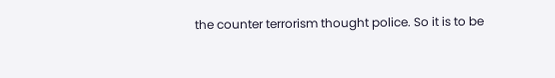the counter terrorism thought police. So it is to be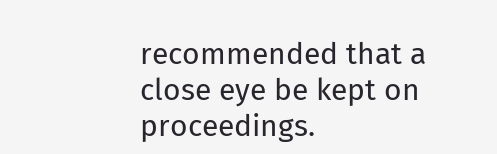recommended that a close eye be kept on proceedings.